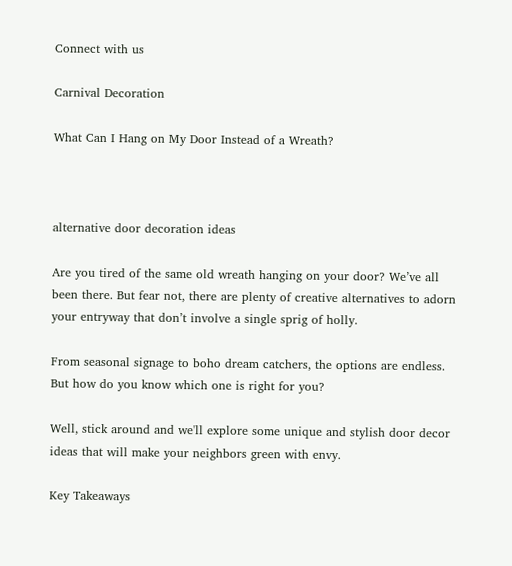Connect with us

Carnival Decoration

What Can I Hang on My Door Instead of a Wreath?



alternative door decoration ideas

Are you tired of the same old wreath hanging on your door? We’ve all been there. But fear not, there are plenty of creative alternatives to adorn your entryway that don’t involve a single sprig of holly.

From seasonal signage to boho dream catchers, the options are endless. But how do you know which one is right for you?

Well, stick around and we'll explore some unique and stylish door decor ideas that will make your neighbors green with envy.

Key Takeaways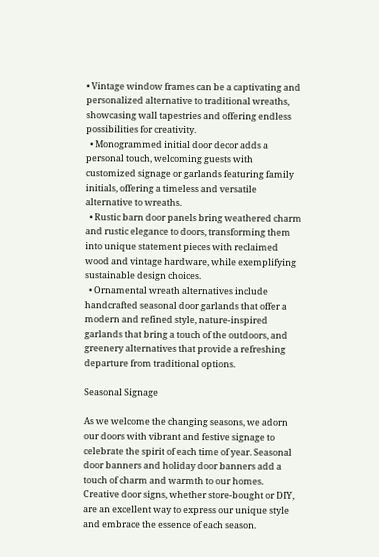• Vintage window frames can be a captivating and personalized alternative to traditional wreaths, showcasing wall tapestries and offering endless possibilities for creativity.
  • Monogrammed initial door decor adds a personal touch, welcoming guests with customized signage or garlands featuring family initials, offering a timeless and versatile alternative to wreaths.
  • Rustic barn door panels bring weathered charm and rustic elegance to doors, transforming them into unique statement pieces with reclaimed wood and vintage hardware, while exemplifying sustainable design choices.
  • Ornamental wreath alternatives include handcrafted seasonal door garlands that offer a modern and refined style, nature-inspired garlands that bring a touch of the outdoors, and greenery alternatives that provide a refreshing departure from traditional options.

Seasonal Signage

As we welcome the changing seasons, we adorn our doors with vibrant and festive signage to celebrate the spirit of each time of year. Seasonal door banners and holiday door banners add a touch of charm and warmth to our homes. Creative door signs, whether store-bought or DIY, are an excellent way to express our unique style and embrace the essence of each season.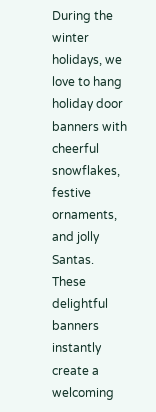During the winter holidays, we love to hang holiday door banners with cheerful snowflakes, festive ornaments, and jolly Santas. These delightful banners instantly create a welcoming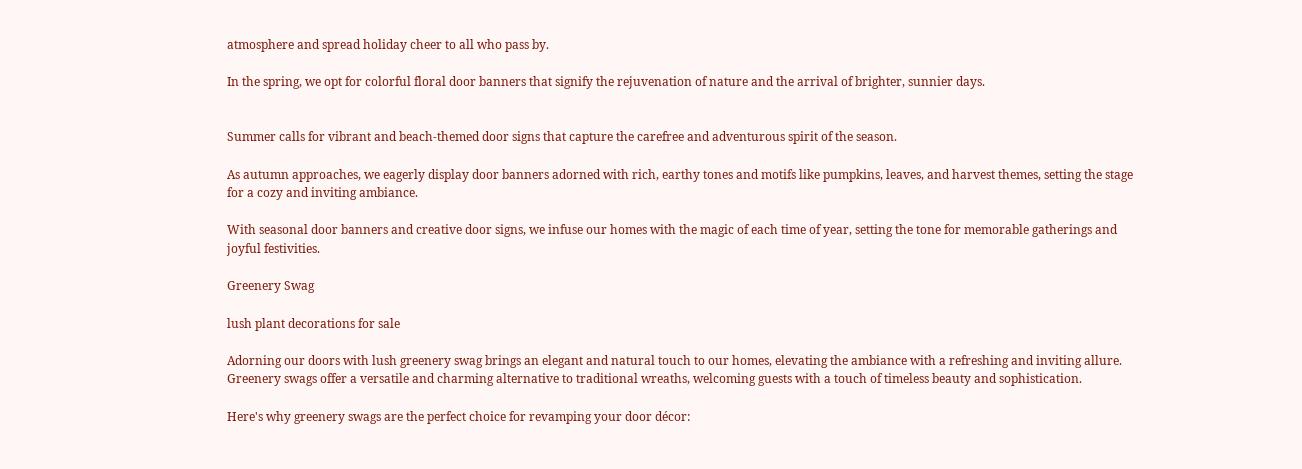atmosphere and spread holiday cheer to all who pass by.

In the spring, we opt for colorful floral door banners that signify the rejuvenation of nature and the arrival of brighter, sunnier days.


Summer calls for vibrant and beach-themed door signs that capture the carefree and adventurous spirit of the season.

As autumn approaches, we eagerly display door banners adorned with rich, earthy tones and motifs like pumpkins, leaves, and harvest themes, setting the stage for a cozy and inviting ambiance.

With seasonal door banners and creative door signs, we infuse our homes with the magic of each time of year, setting the tone for memorable gatherings and joyful festivities.

Greenery Swag

lush plant decorations for sale

Adorning our doors with lush greenery swag brings an elegant and natural touch to our homes, elevating the ambiance with a refreshing and inviting allure. Greenery swags offer a versatile and charming alternative to traditional wreaths, welcoming guests with a touch of timeless beauty and sophistication.

Here's why greenery swags are the perfect choice for revamping your door décor: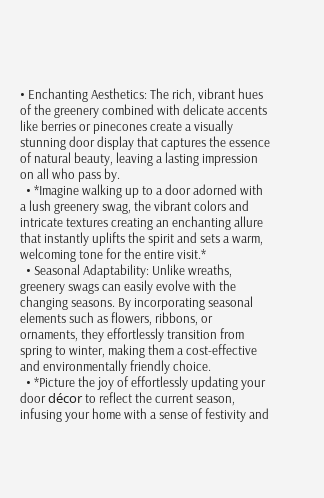• Enchanting Aesthetics: The rich, vibrant hues of the greenery combined with delicate accents like berries or pinecones create a visually stunning door display that captures the essence of natural beauty, leaving a lasting impression on all who pass by.
  • *Imagine walking up to a door adorned with a lush greenery swag, the vibrant colors and intricate textures creating an enchanting allure that instantly uplifts the spirit and sets a warm, welcoming tone for the entire visit.*
  • Seasonal Adaptability: Unlike wreaths, greenery swags can easily evolve with the changing seasons. By incorporating seasonal elements such as flowers, ribbons, or ornaments, they effortlessly transition from spring to winter, making them a cost-effective and environmentally friendly choice.
  • *Picture the joy of effortlessly updating your door décor to reflect the current season, infusing your home with a sense of festivity and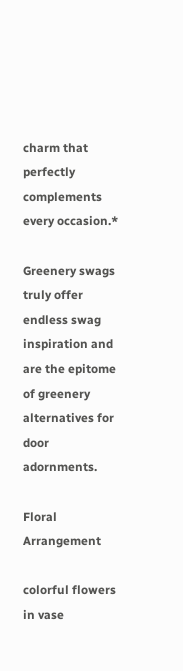charm that perfectly complements every occasion.*

Greenery swags truly offer endless swag inspiration and are the epitome of greenery alternatives for door adornments.

Floral Arrangement

colorful flowers in vase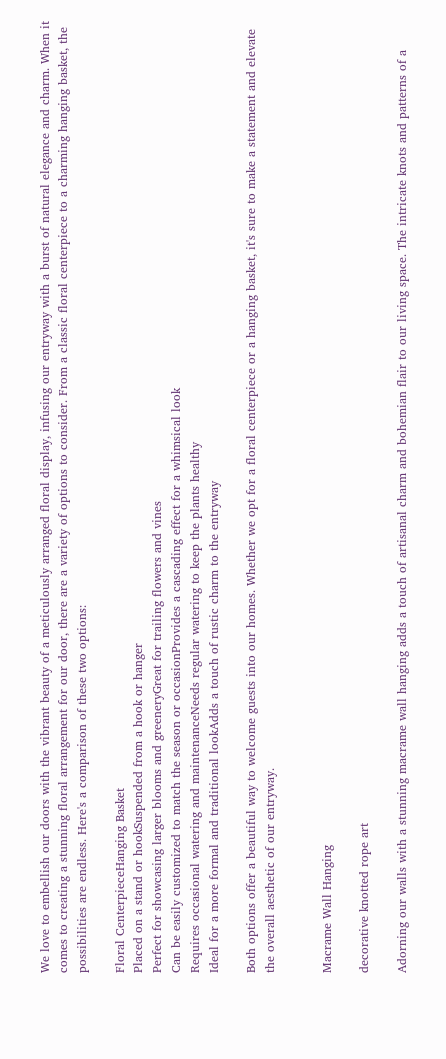We love to embellish our doors with the vibrant beauty of a meticulously arranged floral display, infusing our entryway with a burst of natural elegance and charm. When it comes to creating a stunning floral arrangement for our door, there are a variety of options to consider. From a classic floral centerpiece to a charming hanging basket, the possibilities are endless. Here's a comparison of these two options:

Floral CenterpieceHanging Basket
Placed on a stand or hookSuspended from a hook or hanger
Perfect for showcasing larger blooms and greeneryGreat for trailing flowers and vines
Can be easily customized to match the season or occasionProvides a cascading effect for a whimsical look
Requires occasional watering and maintenanceNeeds regular watering to keep the plants healthy
Ideal for a more formal and traditional lookAdds a touch of rustic charm to the entryway

Both options offer a beautiful way to welcome guests into our homes. Whether we opt for a floral centerpiece or a hanging basket, it's sure to make a statement and elevate the overall aesthetic of our entryway.


Macrame Wall Hanging

decorative knotted rope art

Adorning our walls with a stunning macrame wall hanging adds a touch of artisanal charm and bohemian flair to our living space. The intricate knots and patterns of a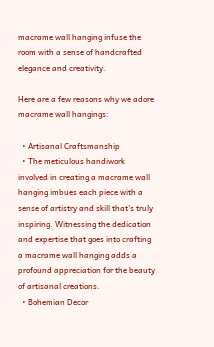macrame wall hanging infuse the room with a sense of handcrafted elegance and creativity.

Here are a few reasons why we adore macrame wall hangings:

  • Artisanal Craftsmanship
  • The meticulous handiwork involved in creating a macrame wall hanging imbues each piece with a sense of artistry and skill that's truly inspiring. Witnessing the dedication and expertise that goes into crafting a macrame wall hanging adds a profound appreciation for the beauty of artisanal creations.
  • Bohemian Decor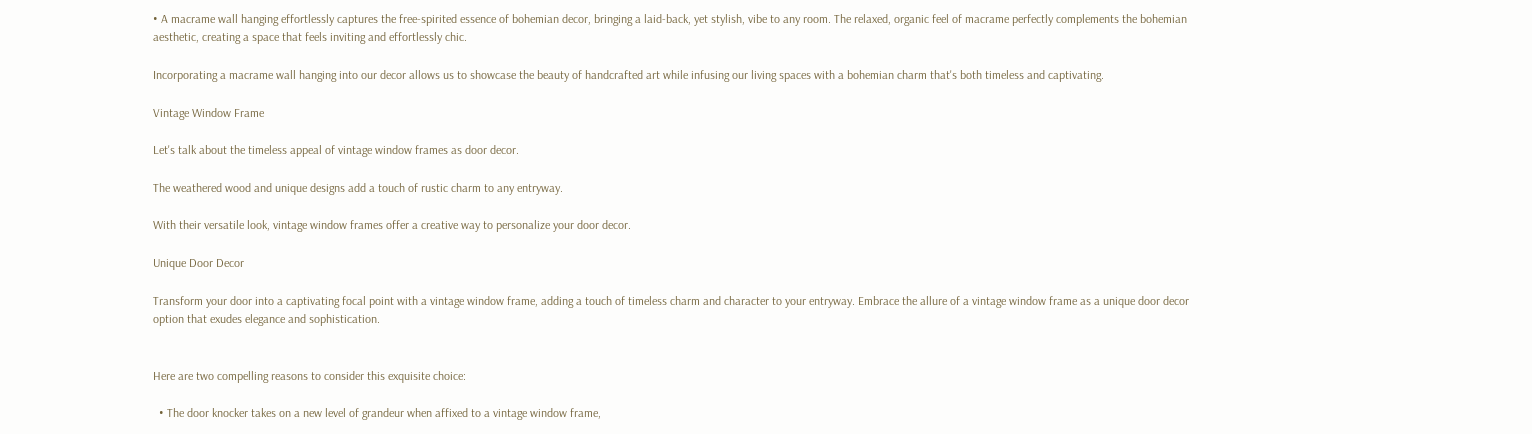• A macrame wall hanging effortlessly captures the free-spirited essence of bohemian decor, bringing a laid-back, yet stylish, vibe to any room. The relaxed, organic feel of macrame perfectly complements the bohemian aesthetic, creating a space that feels inviting and effortlessly chic.

Incorporating a macrame wall hanging into our decor allows us to showcase the beauty of handcrafted art while infusing our living spaces with a bohemian charm that's both timeless and captivating.

Vintage Window Frame

Let's talk about the timeless appeal of vintage window frames as door decor.

The weathered wood and unique designs add a touch of rustic charm to any entryway.

With their versatile look, vintage window frames offer a creative way to personalize your door decor.

Unique Door Decor

Transform your door into a captivating focal point with a vintage window frame, adding a touch of timeless charm and character to your entryway. Embrace the allure of a vintage window frame as a unique door decor option that exudes elegance and sophistication.


Here are two compelling reasons to consider this exquisite choice:

  • The door knocker takes on a new level of grandeur when affixed to a vintage window frame,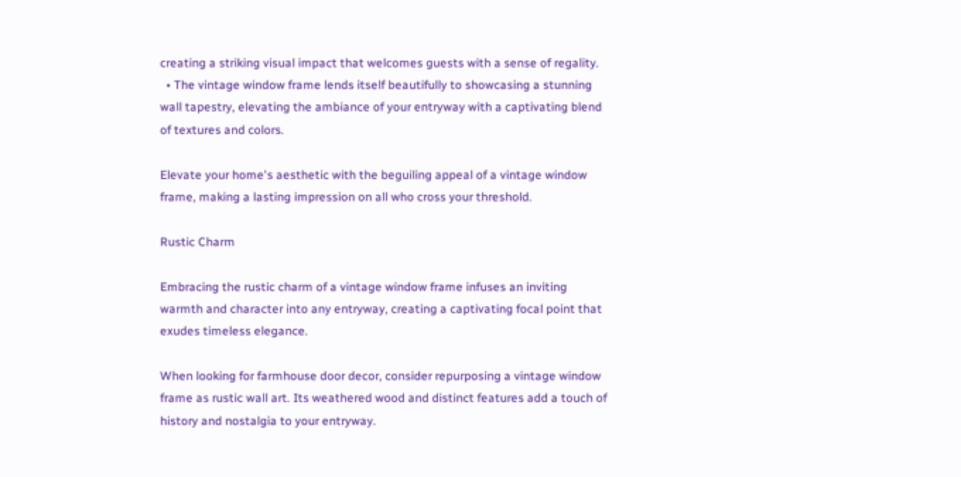creating a striking visual impact that welcomes guests with a sense of regality.
  • The vintage window frame lends itself beautifully to showcasing a stunning wall tapestry, elevating the ambiance of your entryway with a captivating blend of textures and colors.

Elevate your home's aesthetic with the beguiling appeal of a vintage window frame, making a lasting impression on all who cross your threshold.

Rustic Charm

Embracing the rustic charm of a vintage window frame infuses an inviting warmth and character into any entryway, creating a captivating focal point that exudes timeless elegance.

When looking for farmhouse door decor, consider repurposing a vintage window frame as rustic wall art. Its weathered wood and distinct features add a touch of history and nostalgia to your entryway.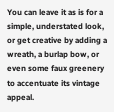You can leave it as is for a simple, understated look, or get creative by adding a wreath, a burlap bow, or even some faux greenery to accentuate its vintage appeal.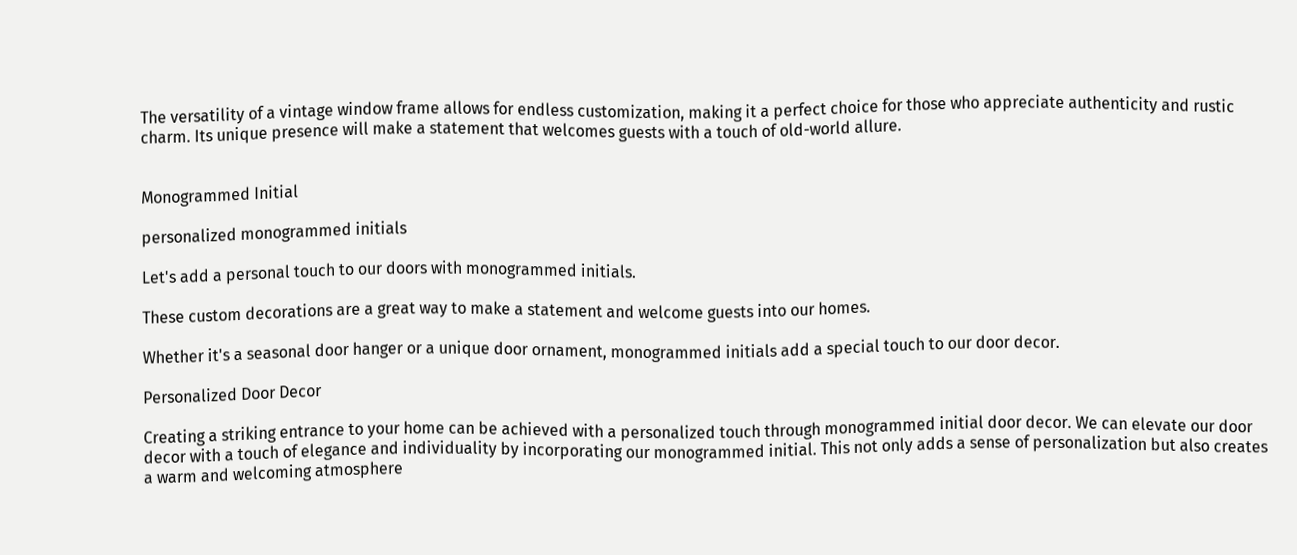The versatility of a vintage window frame allows for endless customization, making it a perfect choice for those who appreciate authenticity and rustic charm. Its unique presence will make a statement that welcomes guests with a touch of old-world allure.


Monogrammed Initial

personalized monogrammed initials

Let's add a personal touch to our doors with monogrammed initials.

These custom decorations are a great way to make a statement and welcome guests into our homes.

Whether it's a seasonal door hanger or a unique door ornament, monogrammed initials add a special touch to our door decor.

Personalized Door Decor

Creating a striking entrance to your home can be achieved with a personalized touch through monogrammed initial door decor. We can elevate our door decor with a touch of elegance and individuality by incorporating our monogrammed initial. This not only adds a sense of personalization but also creates a warm and welcoming atmosphere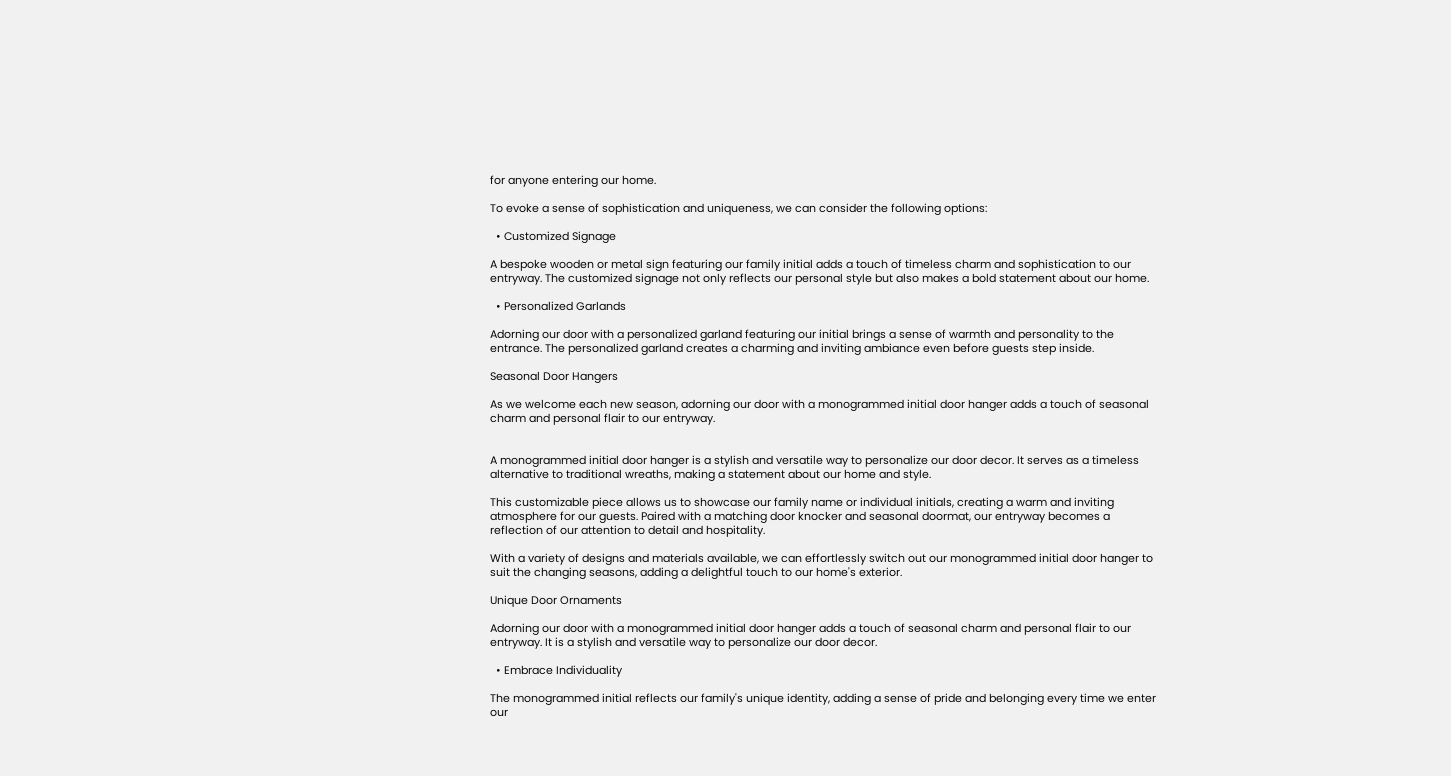for anyone entering our home.

To evoke a sense of sophistication and uniqueness, we can consider the following options:

  • Customized Signage

A bespoke wooden or metal sign featuring our family initial adds a touch of timeless charm and sophistication to our entryway. The customized signage not only reflects our personal style but also makes a bold statement about our home.

  • Personalized Garlands

Adorning our door with a personalized garland featuring our initial brings a sense of warmth and personality to the entrance. The personalized garland creates a charming and inviting ambiance even before guests step inside.

Seasonal Door Hangers

As we welcome each new season, adorning our door with a monogrammed initial door hanger adds a touch of seasonal charm and personal flair to our entryway.


A monogrammed initial door hanger is a stylish and versatile way to personalize our door decor. It serves as a timeless alternative to traditional wreaths, making a statement about our home and style.

This customizable piece allows us to showcase our family name or individual initials, creating a warm and inviting atmosphere for our guests. Paired with a matching door knocker and seasonal doormat, our entryway becomes a reflection of our attention to detail and hospitality.

With a variety of designs and materials available, we can effortlessly switch out our monogrammed initial door hanger to suit the changing seasons, adding a delightful touch to our home's exterior.

Unique Door Ornaments

Adorning our door with a monogrammed initial door hanger adds a touch of seasonal charm and personal flair to our entryway. It is a stylish and versatile way to personalize our door decor.

  • Embrace Individuality

The monogrammed initial reflects our family's unique identity, adding a sense of pride and belonging every time we enter our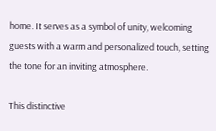home. It serves as a symbol of unity, welcoming guests with a warm and personalized touch, setting the tone for an inviting atmosphere.

This distinctive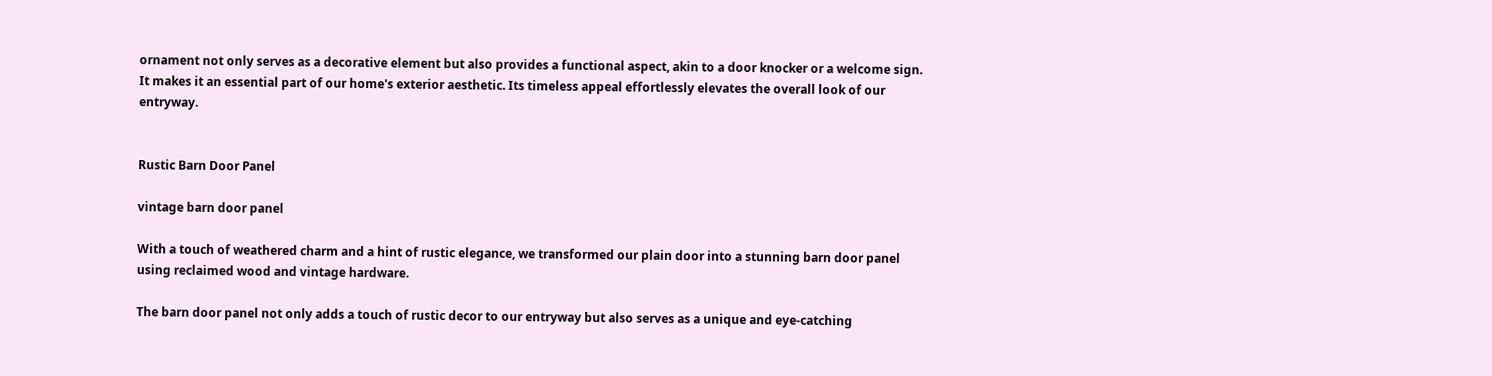ornament not only serves as a decorative element but also provides a functional aspect, akin to a door knocker or a welcome sign. It makes it an essential part of our home's exterior aesthetic. Its timeless appeal effortlessly elevates the overall look of our entryway.


Rustic Barn Door Panel

vintage barn door panel

With a touch of weathered charm and a hint of rustic elegance, we transformed our plain door into a stunning barn door panel using reclaimed wood and vintage hardware.

The barn door panel not only adds a touch of rustic decor to our entryway but also serves as a unique and eye-catching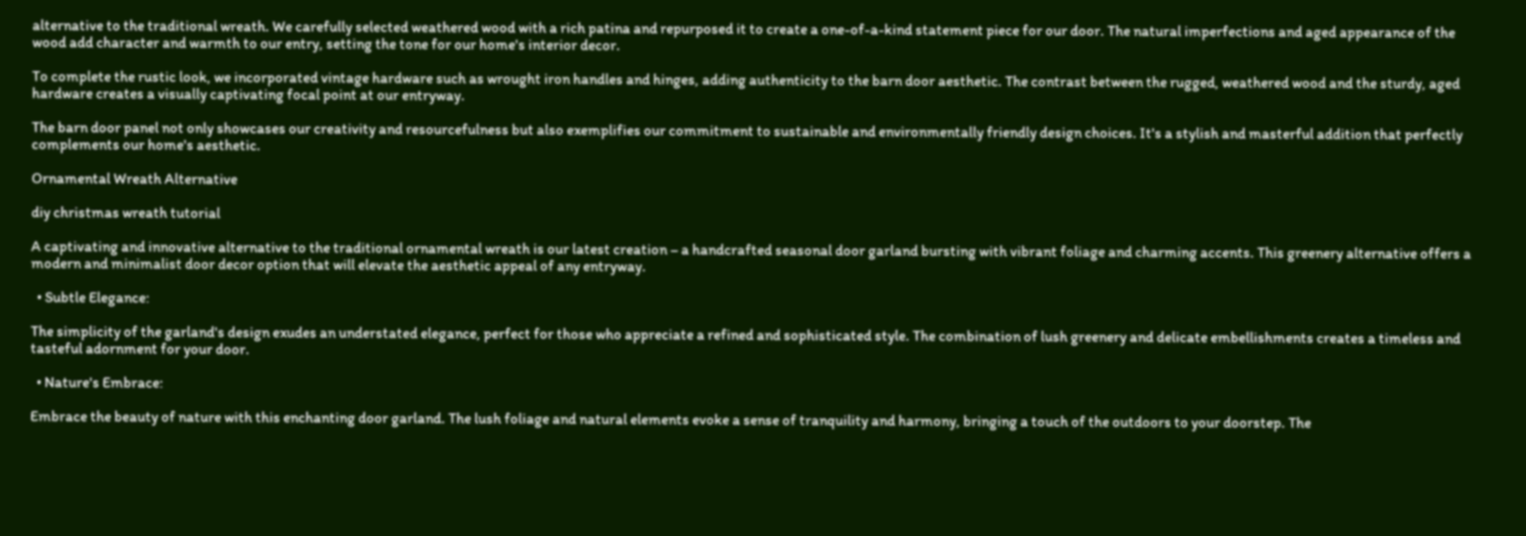alternative to the traditional wreath. We carefully selected weathered wood with a rich patina and repurposed it to create a one-of-a-kind statement piece for our door. The natural imperfections and aged appearance of the wood add character and warmth to our entry, setting the tone for our home's interior decor.

To complete the rustic look, we incorporated vintage hardware such as wrought iron handles and hinges, adding authenticity to the barn door aesthetic. The contrast between the rugged, weathered wood and the sturdy, aged hardware creates a visually captivating focal point at our entryway.

The barn door panel not only showcases our creativity and resourcefulness but also exemplifies our commitment to sustainable and environmentally friendly design choices. It's a stylish and masterful addition that perfectly complements our home's aesthetic.

Ornamental Wreath Alternative

diy christmas wreath tutorial

A captivating and innovative alternative to the traditional ornamental wreath is our latest creation – a handcrafted seasonal door garland bursting with vibrant foliage and charming accents. This greenery alternative offers a modern and minimalist door decor option that will elevate the aesthetic appeal of any entryway.

  • Subtle Elegance:

The simplicity of the garland's design exudes an understated elegance, perfect for those who appreciate a refined and sophisticated style. The combination of lush greenery and delicate embellishments creates a timeless and tasteful adornment for your door.

  • Nature's Embrace:

Embrace the beauty of nature with this enchanting door garland. The lush foliage and natural elements evoke a sense of tranquility and harmony, bringing a touch of the outdoors to your doorstep. The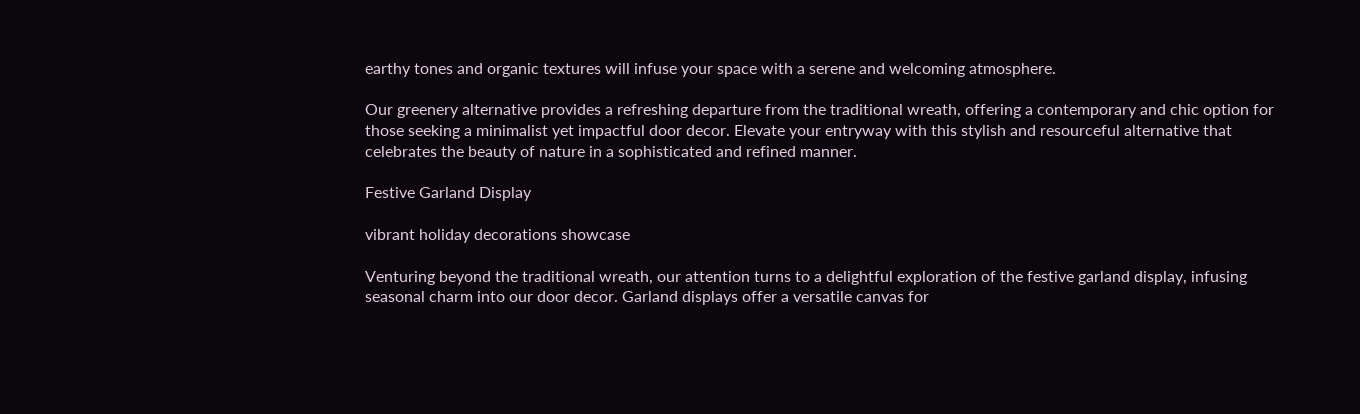earthy tones and organic textures will infuse your space with a serene and welcoming atmosphere.

Our greenery alternative provides a refreshing departure from the traditional wreath, offering a contemporary and chic option for those seeking a minimalist yet impactful door decor. Elevate your entryway with this stylish and resourceful alternative that celebrates the beauty of nature in a sophisticated and refined manner.

Festive Garland Display

vibrant holiday decorations showcase

Venturing beyond the traditional wreath, our attention turns to a delightful exploration of the festive garland display, infusing seasonal charm into our door decor. Garland displays offer a versatile canvas for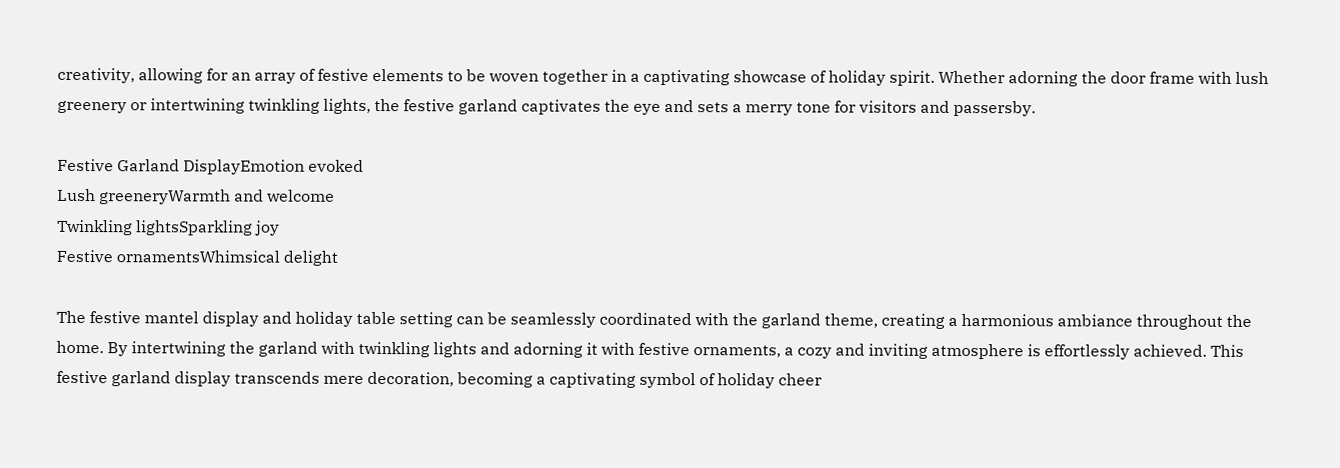creativity, allowing for an array of festive elements to be woven together in a captivating showcase of holiday spirit. Whether adorning the door frame with lush greenery or intertwining twinkling lights, the festive garland captivates the eye and sets a merry tone for visitors and passersby.

Festive Garland DisplayEmotion evoked
Lush greeneryWarmth and welcome
Twinkling lightsSparkling joy
Festive ornamentsWhimsical delight

The festive mantel display and holiday table setting can be seamlessly coordinated with the garland theme, creating a harmonious ambiance throughout the home. By intertwining the garland with twinkling lights and adorning it with festive ornaments, a cozy and inviting atmosphere is effortlessly achieved. This festive garland display transcends mere decoration, becoming a captivating symbol of holiday cheer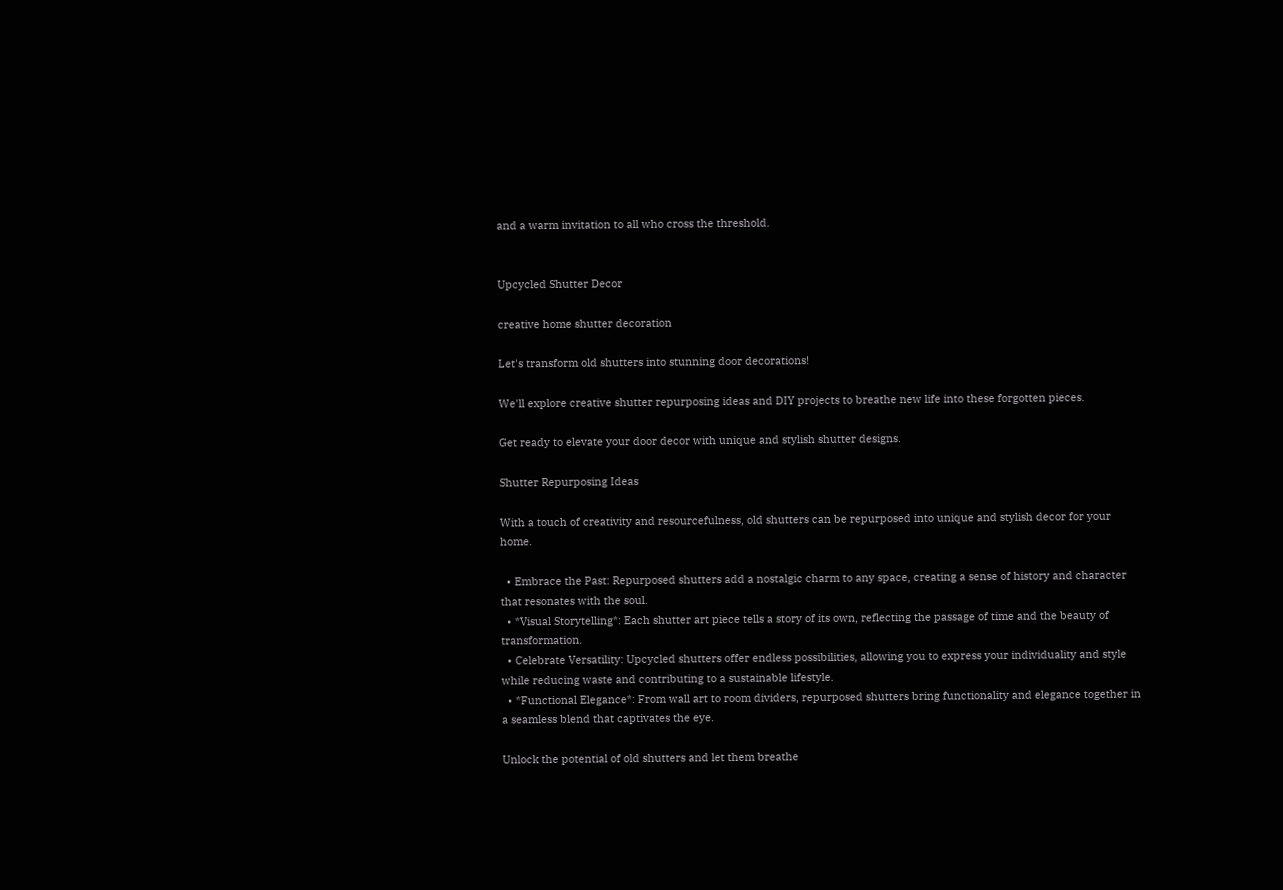and a warm invitation to all who cross the threshold.


Upcycled Shutter Decor

creative home shutter decoration

Let's transform old shutters into stunning door decorations!

We'll explore creative shutter repurposing ideas and DIY projects to breathe new life into these forgotten pieces.

Get ready to elevate your door decor with unique and stylish shutter designs.

Shutter Repurposing Ideas

With a touch of creativity and resourcefulness, old shutters can be repurposed into unique and stylish decor for your home.

  • Embrace the Past: Repurposed shutters add a nostalgic charm to any space, creating a sense of history and character that resonates with the soul.
  • *Visual Storytelling*: Each shutter art piece tells a story of its own, reflecting the passage of time and the beauty of transformation.
  • Celebrate Versatility: Upcycled shutters offer endless possibilities, allowing you to express your individuality and style while reducing waste and contributing to a sustainable lifestyle.
  • *Functional Elegance*: From wall art to room dividers, repurposed shutters bring functionality and elegance together in a seamless blend that captivates the eye.

Unlock the potential of old shutters and let them breathe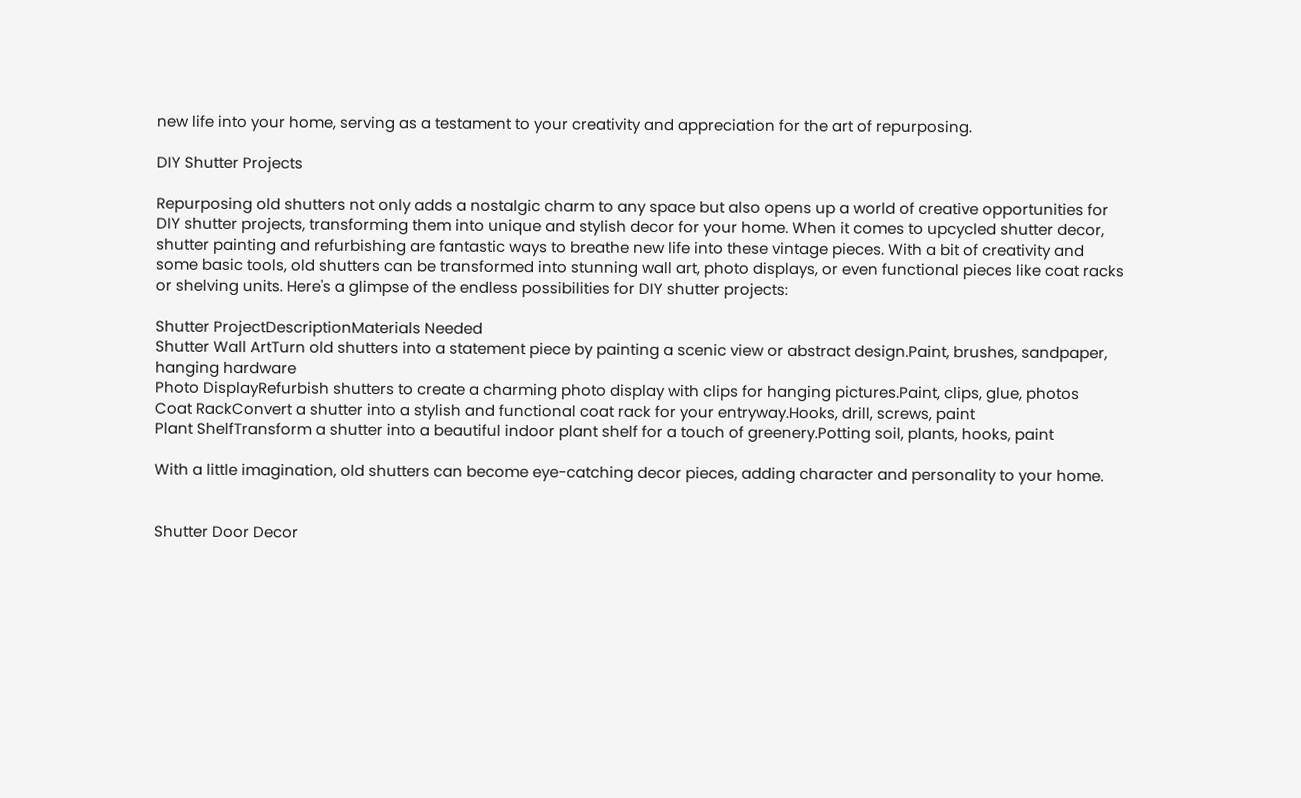new life into your home, serving as a testament to your creativity and appreciation for the art of repurposing.

DIY Shutter Projects

Repurposing old shutters not only adds a nostalgic charm to any space but also opens up a world of creative opportunities for DIY shutter projects, transforming them into unique and stylish decor for your home. When it comes to upcycled shutter decor, shutter painting and refurbishing are fantastic ways to breathe new life into these vintage pieces. With a bit of creativity and some basic tools, old shutters can be transformed into stunning wall art, photo displays, or even functional pieces like coat racks or shelving units. Here's a glimpse of the endless possibilities for DIY shutter projects:

Shutter ProjectDescriptionMaterials Needed
Shutter Wall ArtTurn old shutters into a statement piece by painting a scenic view or abstract design.Paint, brushes, sandpaper, hanging hardware
Photo DisplayRefurbish shutters to create a charming photo display with clips for hanging pictures.Paint, clips, glue, photos
Coat RackConvert a shutter into a stylish and functional coat rack for your entryway.Hooks, drill, screws, paint
Plant ShelfTransform a shutter into a beautiful indoor plant shelf for a touch of greenery.Potting soil, plants, hooks, paint

With a little imagination, old shutters can become eye-catching decor pieces, adding character and personality to your home.


Shutter Door Decor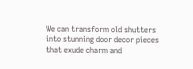We can transform old shutters into stunning door decor pieces that exude charm and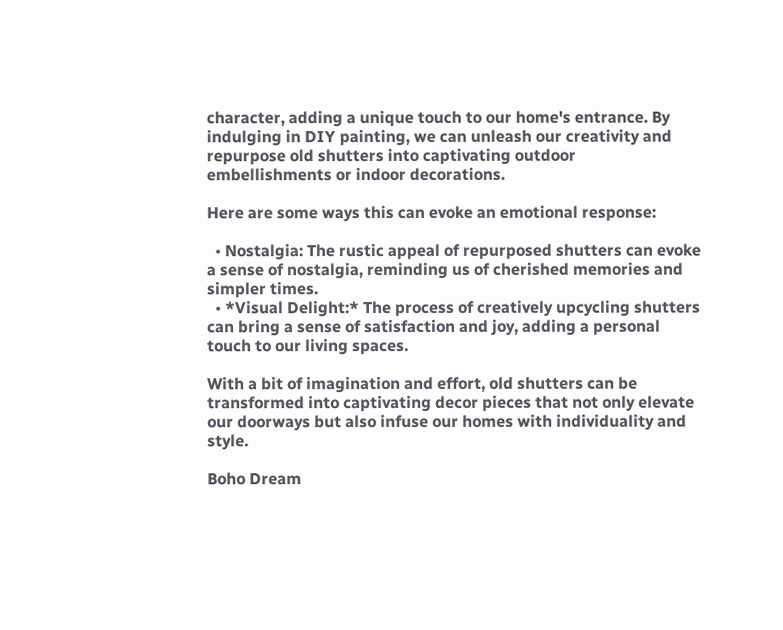character, adding a unique touch to our home's entrance. By indulging in DIY painting, we can unleash our creativity and repurpose old shutters into captivating outdoor embellishments or indoor decorations.

Here are some ways this can evoke an emotional response:

  • Nostalgia: The rustic appeal of repurposed shutters can evoke a sense of nostalgia, reminding us of cherished memories and simpler times.
  • *Visual Delight:* The process of creatively upcycling shutters can bring a sense of satisfaction and joy, adding a personal touch to our living spaces.

With a bit of imagination and effort, old shutters can be transformed into captivating decor pieces that not only elevate our doorways but also infuse our homes with individuality and style.

Boho Dream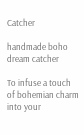Catcher

handmade boho dream catcher

To infuse a touch of bohemian charm into your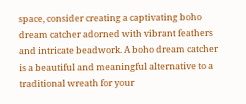space, consider creating a captivating boho dream catcher adorned with vibrant feathers and intricate beadwork. A boho dream catcher is a beautiful and meaningful alternative to a traditional wreath for your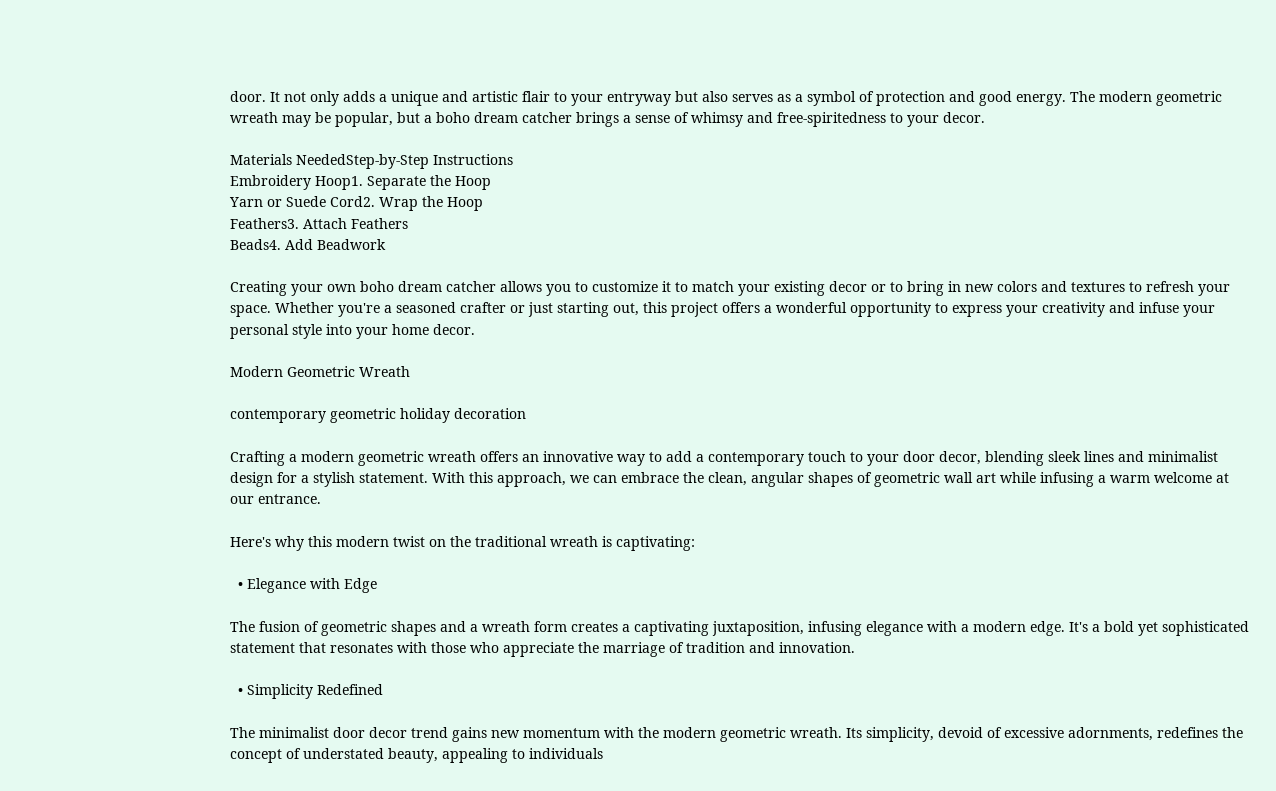door. It not only adds a unique and artistic flair to your entryway but also serves as a symbol of protection and good energy. The modern geometric wreath may be popular, but a boho dream catcher brings a sense of whimsy and free-spiritedness to your decor.

Materials NeededStep-by-Step Instructions
Embroidery Hoop1. Separate the Hoop
Yarn or Suede Cord2. Wrap the Hoop
Feathers3. Attach Feathers
Beads4. Add Beadwork

Creating your own boho dream catcher allows you to customize it to match your existing decor or to bring in new colors and textures to refresh your space. Whether you're a seasoned crafter or just starting out, this project offers a wonderful opportunity to express your creativity and infuse your personal style into your home decor.

Modern Geometric Wreath

contemporary geometric holiday decoration

Crafting a modern geometric wreath offers an innovative way to add a contemporary touch to your door decor, blending sleek lines and minimalist design for a stylish statement. With this approach, we can embrace the clean, angular shapes of geometric wall art while infusing a warm welcome at our entrance.

Here's why this modern twist on the traditional wreath is captivating:

  • Elegance with Edge

The fusion of geometric shapes and a wreath form creates a captivating juxtaposition, infusing elegance with a modern edge. It's a bold yet sophisticated statement that resonates with those who appreciate the marriage of tradition and innovation.

  • Simplicity Redefined

The minimalist door decor trend gains new momentum with the modern geometric wreath. Its simplicity, devoid of excessive adornments, redefines the concept of understated beauty, appealing to individuals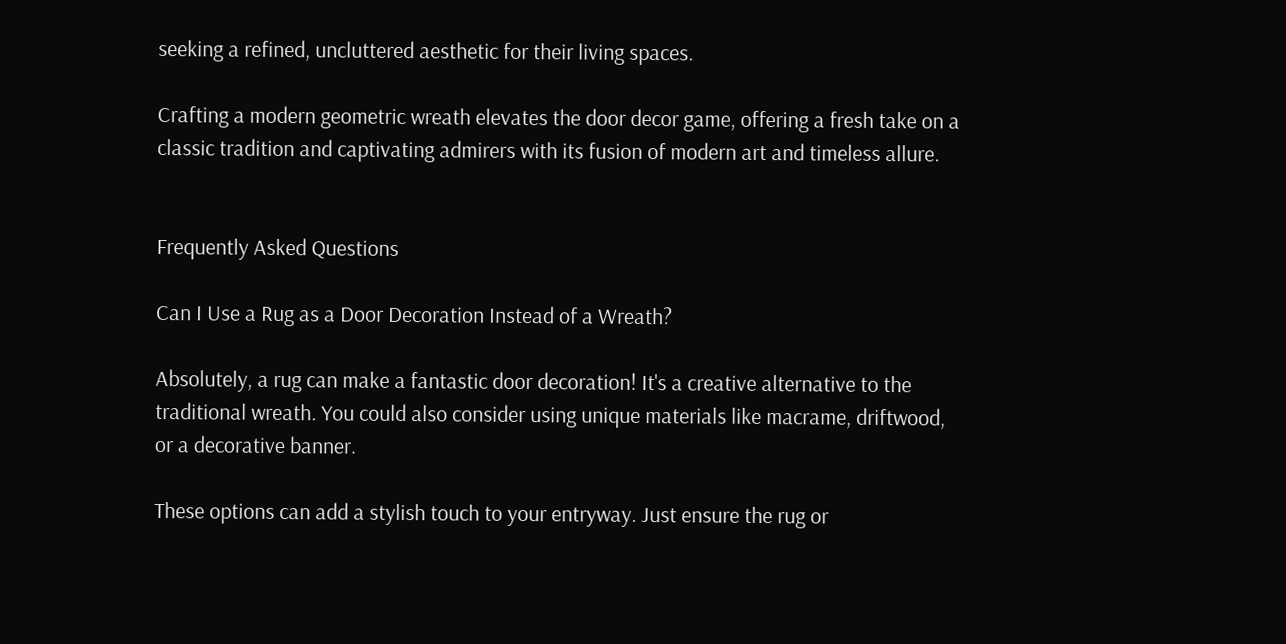seeking a refined, uncluttered aesthetic for their living spaces.

Crafting a modern geometric wreath elevates the door decor game, offering a fresh take on a classic tradition and captivating admirers with its fusion of modern art and timeless allure.


Frequently Asked Questions

Can I Use a Rug as a Door Decoration Instead of a Wreath?

Absolutely, a rug can make a fantastic door decoration! It's a creative alternative to the traditional wreath. You could also consider using unique materials like macrame, driftwood, or a decorative banner.

These options can add a stylish touch to your entryway. Just ensure the rug or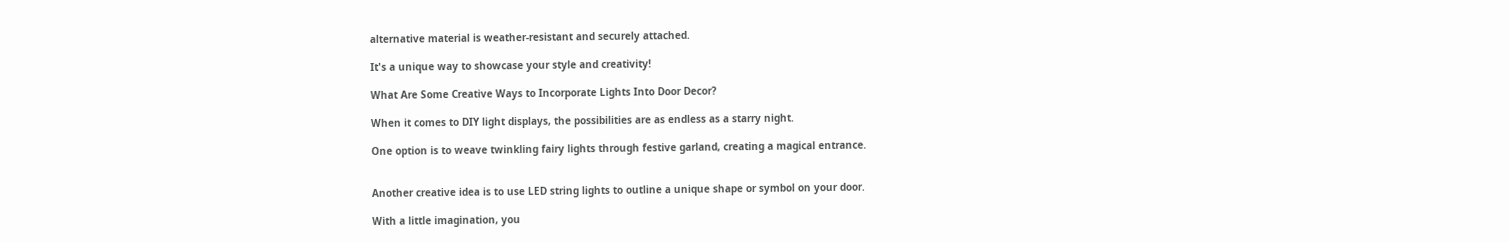alternative material is weather-resistant and securely attached.

It's a unique way to showcase your style and creativity!

What Are Some Creative Ways to Incorporate Lights Into Door Decor?

When it comes to DIY light displays, the possibilities are as endless as a starry night.

One option is to weave twinkling fairy lights through festive garland, creating a magical entrance.


Another creative idea is to use LED string lights to outline a unique shape or symbol on your door.

With a little imagination, you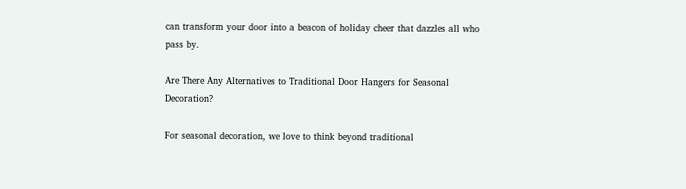can transform your door into a beacon of holiday cheer that dazzles all who pass by.

Are There Any Alternatives to Traditional Door Hangers for Seasonal Decoration?

For seasonal decoration, we love to think beyond traditional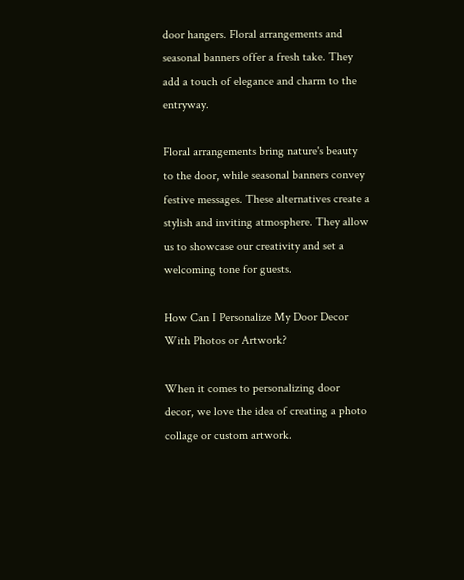door hangers. Floral arrangements and seasonal banners offer a fresh take. They add a touch of elegance and charm to the entryway.

Floral arrangements bring nature's beauty to the door, while seasonal banners convey festive messages. These alternatives create a stylish and inviting atmosphere. They allow us to showcase our creativity and set a welcoming tone for guests.

How Can I Personalize My Door Decor With Photos or Artwork?

When it comes to personalizing door decor, we love the idea of creating a photo collage or custom artwork.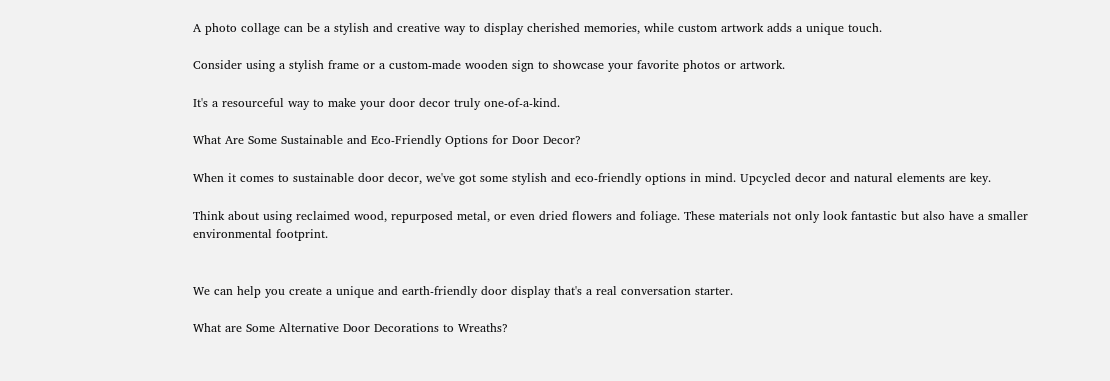A photo collage can be a stylish and creative way to display cherished memories, while custom artwork adds a unique touch.

Consider using a stylish frame or a custom-made wooden sign to showcase your favorite photos or artwork.

It's a resourceful way to make your door decor truly one-of-a-kind.

What Are Some Sustainable and Eco-Friendly Options for Door Decor?

When it comes to sustainable door decor, we've got some stylish and eco-friendly options in mind. Upcycled decor and natural elements are key.

Think about using reclaimed wood, repurposed metal, or even dried flowers and foliage. These materials not only look fantastic but also have a smaller environmental footprint.


We can help you create a unique and earth-friendly door display that's a real conversation starter.

What are Some Alternative Door Decorations to Wreaths?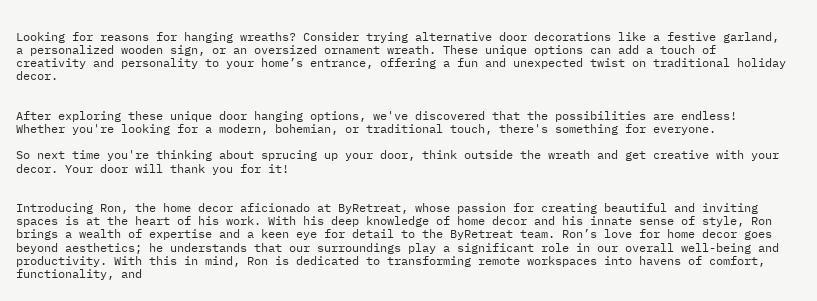Looking for reasons for hanging wreaths? Consider trying alternative door decorations like a festive garland, a personalized wooden sign, or an oversized ornament wreath. These unique options can add a touch of creativity and personality to your home’s entrance, offering a fun and unexpected twist on traditional holiday decor.


After exploring these unique door hanging options, we've discovered that the possibilities are endless! Whether you're looking for a modern, bohemian, or traditional touch, there's something for everyone.

So next time you're thinking about sprucing up your door, think outside the wreath and get creative with your decor. Your door will thank you for it!


Introducing Ron, the home decor aficionado at ByRetreat, whose passion for creating beautiful and inviting spaces is at the heart of his work. With his deep knowledge of home decor and his innate sense of style, Ron brings a wealth of expertise and a keen eye for detail to the ByRetreat team. Ron’s love for home decor goes beyond aesthetics; he understands that our surroundings play a significant role in our overall well-being and productivity. With this in mind, Ron is dedicated to transforming remote workspaces into havens of comfort, functionality, and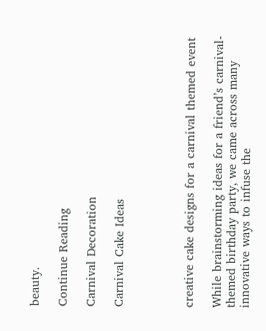beauty.

Continue Reading

Carnival Decoration

Carnival Cake Ideas




creative cake designs for a carnival themed event

While brainstorming ideas for a friend’s carnival-themed birthday party, we came across many innovative ways to infuse the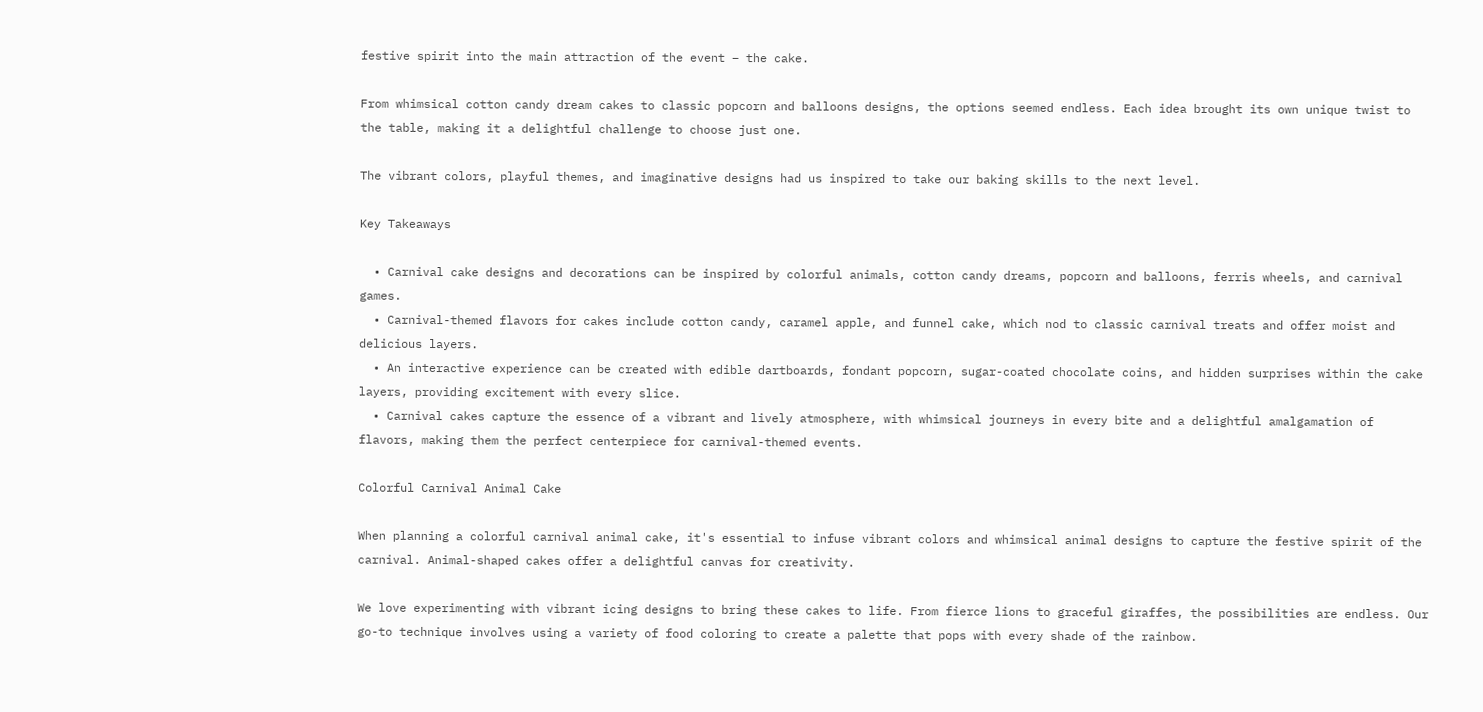festive spirit into the main attraction of the event – the cake.

From whimsical cotton candy dream cakes to classic popcorn and balloons designs, the options seemed endless. Each idea brought its own unique twist to the table, making it a delightful challenge to choose just one.

The vibrant colors, playful themes, and imaginative designs had us inspired to take our baking skills to the next level.

Key Takeaways

  • Carnival cake designs and decorations can be inspired by colorful animals, cotton candy dreams, popcorn and balloons, ferris wheels, and carnival games.
  • Carnival-themed flavors for cakes include cotton candy, caramel apple, and funnel cake, which nod to classic carnival treats and offer moist and delicious layers.
  • An interactive experience can be created with edible dartboards, fondant popcorn, sugar-coated chocolate coins, and hidden surprises within the cake layers, providing excitement with every slice.
  • Carnival cakes capture the essence of a vibrant and lively atmosphere, with whimsical journeys in every bite and a delightful amalgamation of flavors, making them the perfect centerpiece for carnival-themed events.

Colorful Carnival Animal Cake

When planning a colorful carnival animal cake, it's essential to infuse vibrant colors and whimsical animal designs to capture the festive spirit of the carnival. Animal-shaped cakes offer a delightful canvas for creativity.

We love experimenting with vibrant icing designs to bring these cakes to life. From fierce lions to graceful giraffes, the possibilities are endless. Our go-to technique involves using a variety of food coloring to create a palette that pops with every shade of the rainbow.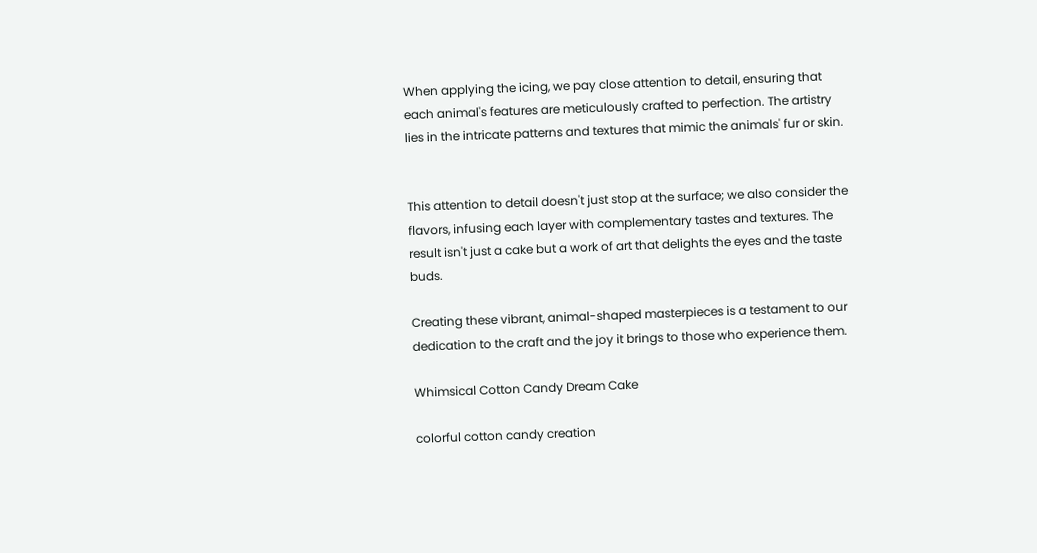When applying the icing, we pay close attention to detail, ensuring that each animal's features are meticulously crafted to perfection. The artistry lies in the intricate patterns and textures that mimic the animals' fur or skin.


This attention to detail doesn't just stop at the surface; we also consider the flavors, infusing each layer with complementary tastes and textures. The result isn't just a cake but a work of art that delights the eyes and the taste buds.

Creating these vibrant, animal-shaped masterpieces is a testament to our dedication to the craft and the joy it brings to those who experience them.

Whimsical Cotton Candy Dream Cake

colorful cotton candy creation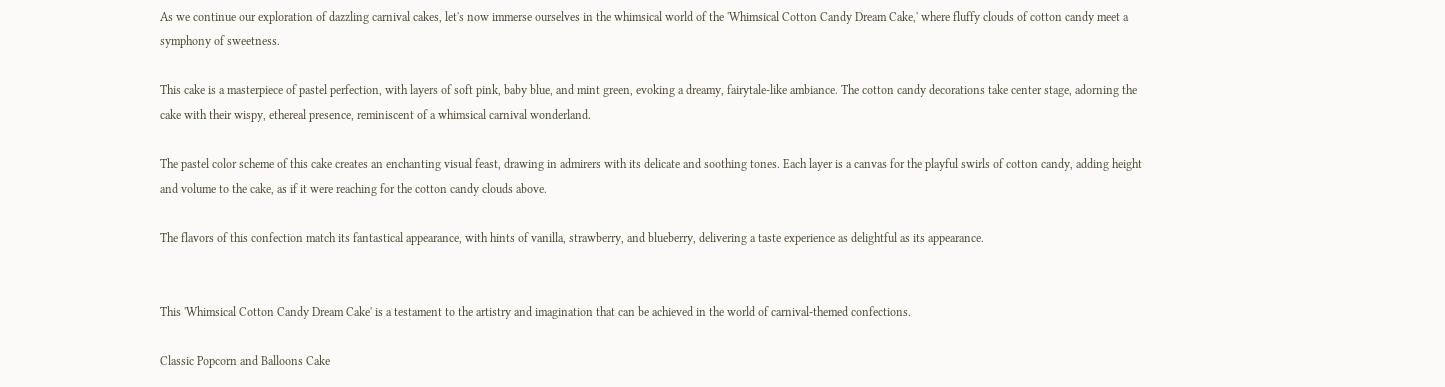As we continue our exploration of dazzling carnival cakes, let's now immerse ourselves in the whimsical world of the 'Whimsical Cotton Candy Dream Cake,' where fluffy clouds of cotton candy meet a symphony of sweetness.

This cake is a masterpiece of pastel perfection, with layers of soft pink, baby blue, and mint green, evoking a dreamy, fairytale-like ambiance. The cotton candy decorations take center stage, adorning the cake with their wispy, ethereal presence, reminiscent of a whimsical carnival wonderland.

The pastel color scheme of this cake creates an enchanting visual feast, drawing in admirers with its delicate and soothing tones. Each layer is a canvas for the playful swirls of cotton candy, adding height and volume to the cake, as if it were reaching for the cotton candy clouds above.

The flavors of this confection match its fantastical appearance, with hints of vanilla, strawberry, and blueberry, delivering a taste experience as delightful as its appearance.


This 'Whimsical Cotton Candy Dream Cake' is a testament to the artistry and imagination that can be achieved in the world of carnival-themed confections.

Classic Popcorn and Balloons Cake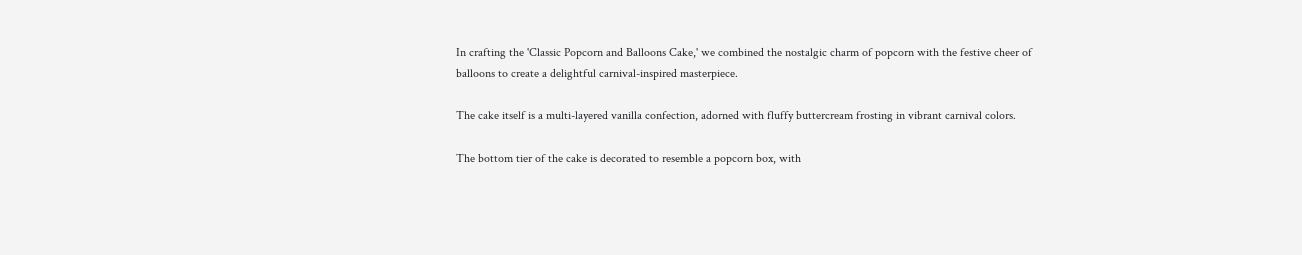In crafting the 'Classic Popcorn and Balloons Cake,' we combined the nostalgic charm of popcorn with the festive cheer of balloons to create a delightful carnival-inspired masterpiece.

The cake itself is a multi-layered vanilla confection, adorned with fluffy buttercream frosting in vibrant carnival colors.

The bottom tier of the cake is decorated to resemble a popcorn box, with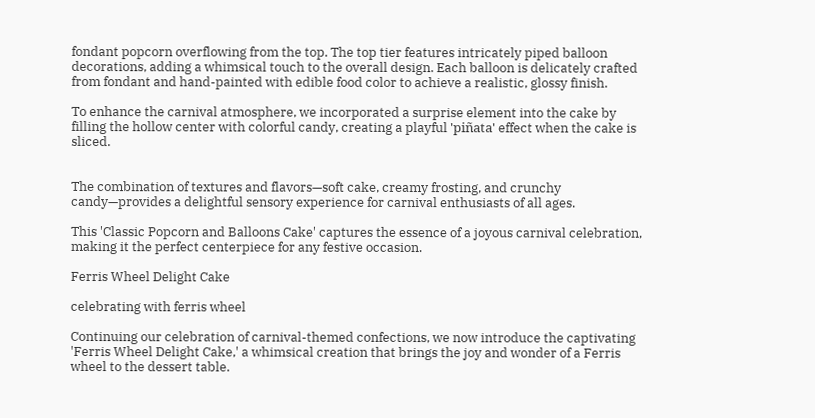fondant popcorn overflowing from the top. The top tier features intricately piped balloon decorations, adding a whimsical touch to the overall design. Each balloon is delicately crafted from fondant and hand-painted with edible food color to achieve a realistic, glossy finish.

To enhance the carnival atmosphere, we incorporated a surprise element into the cake by filling the hollow center with colorful candy, creating a playful 'piñata' effect when the cake is sliced.


The combination of textures and flavors—soft cake, creamy frosting, and crunchy candy—provides a delightful sensory experience for carnival enthusiasts of all ages.

This 'Classic Popcorn and Balloons Cake' captures the essence of a joyous carnival celebration, making it the perfect centerpiece for any festive occasion.

Ferris Wheel Delight Cake

celebrating with ferris wheel

Continuing our celebration of carnival-themed confections, we now introduce the captivating 'Ferris Wheel Delight Cake,' a whimsical creation that brings the joy and wonder of a Ferris wheel to the dessert table.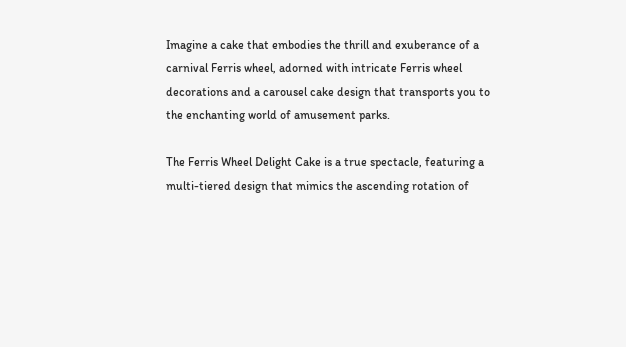Imagine a cake that embodies the thrill and exuberance of a carnival Ferris wheel, adorned with intricate Ferris wheel decorations and a carousel cake design that transports you to the enchanting world of amusement parks.

The Ferris Wheel Delight Cake is a true spectacle, featuring a multi-tiered design that mimics the ascending rotation of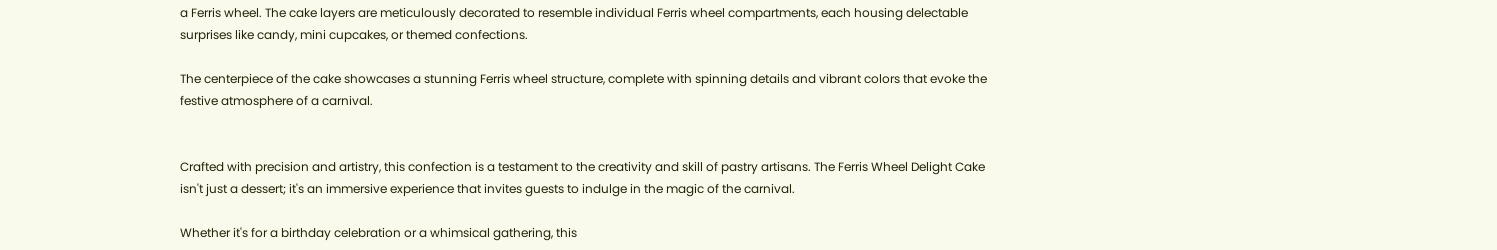a Ferris wheel. The cake layers are meticulously decorated to resemble individual Ferris wheel compartments, each housing delectable surprises like candy, mini cupcakes, or themed confections.

The centerpiece of the cake showcases a stunning Ferris wheel structure, complete with spinning details and vibrant colors that evoke the festive atmosphere of a carnival.


Crafted with precision and artistry, this confection is a testament to the creativity and skill of pastry artisans. The Ferris Wheel Delight Cake isn't just a dessert; it's an immersive experience that invites guests to indulge in the magic of the carnival.

Whether it's for a birthday celebration or a whimsical gathering, this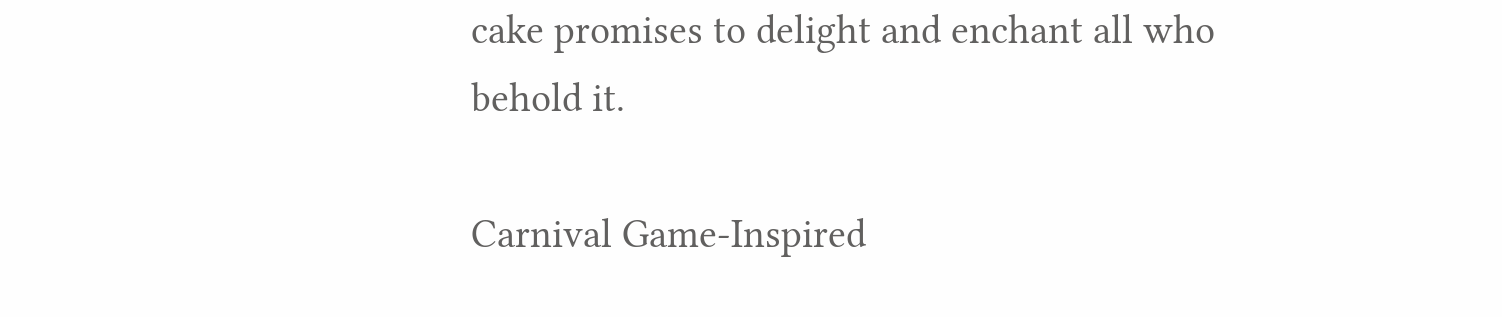cake promises to delight and enchant all who behold it.

Carnival Game-Inspired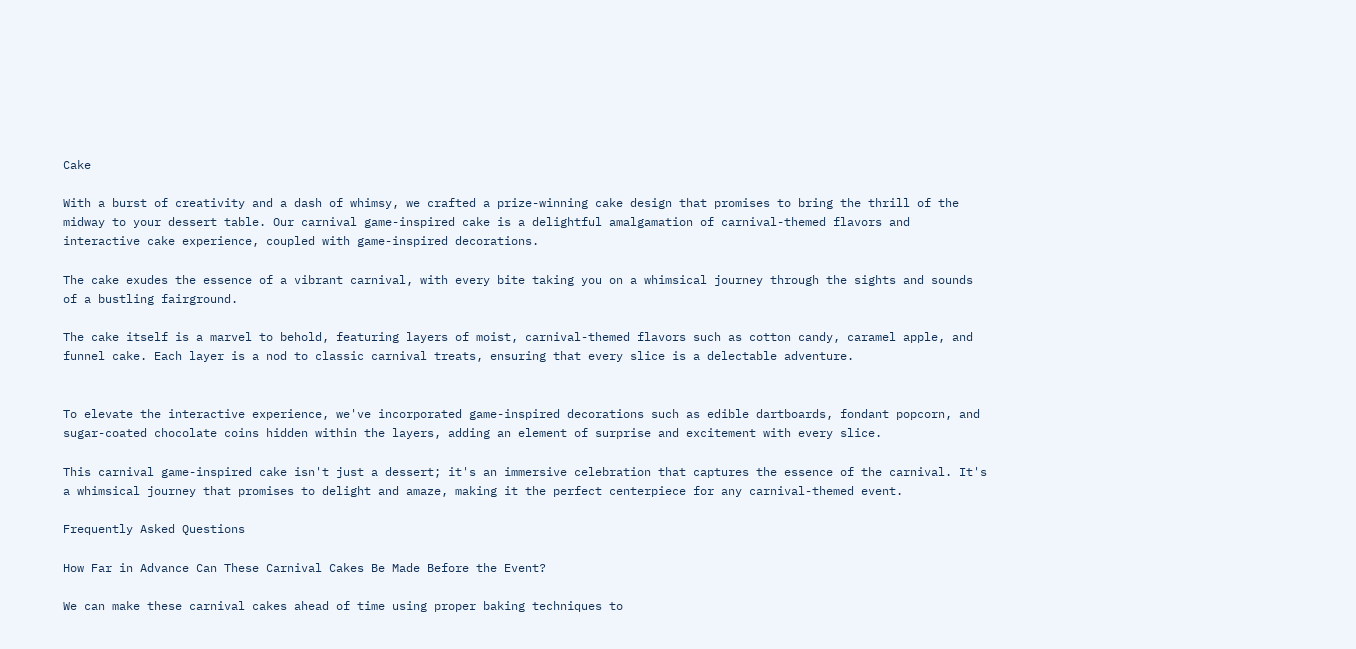Cake

With a burst of creativity and a dash of whimsy, we crafted a prize-winning cake design that promises to bring the thrill of the midway to your dessert table. Our carnival game-inspired cake is a delightful amalgamation of carnival-themed flavors and interactive cake experience, coupled with game-inspired decorations.

The cake exudes the essence of a vibrant carnival, with every bite taking you on a whimsical journey through the sights and sounds of a bustling fairground.

The cake itself is a marvel to behold, featuring layers of moist, carnival-themed flavors such as cotton candy, caramel apple, and funnel cake. Each layer is a nod to classic carnival treats, ensuring that every slice is a delectable adventure.


To elevate the interactive experience, we've incorporated game-inspired decorations such as edible dartboards, fondant popcorn, and sugar-coated chocolate coins hidden within the layers, adding an element of surprise and excitement with every slice.

This carnival game-inspired cake isn't just a dessert; it's an immersive celebration that captures the essence of the carnival. It's a whimsical journey that promises to delight and amaze, making it the perfect centerpiece for any carnival-themed event.

Frequently Asked Questions

How Far in Advance Can These Carnival Cakes Be Made Before the Event?

We can make these carnival cakes ahead of time using proper baking techniques to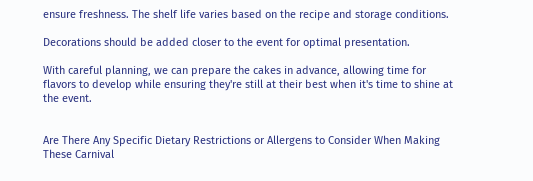ensure freshness. The shelf life varies based on the recipe and storage conditions.

Decorations should be added closer to the event for optimal presentation.

With careful planning, we can prepare the cakes in advance, allowing time for flavors to develop while ensuring they're still at their best when it's time to shine at the event.


Are There Any Specific Dietary Restrictions or Allergens to Consider When Making These Carnival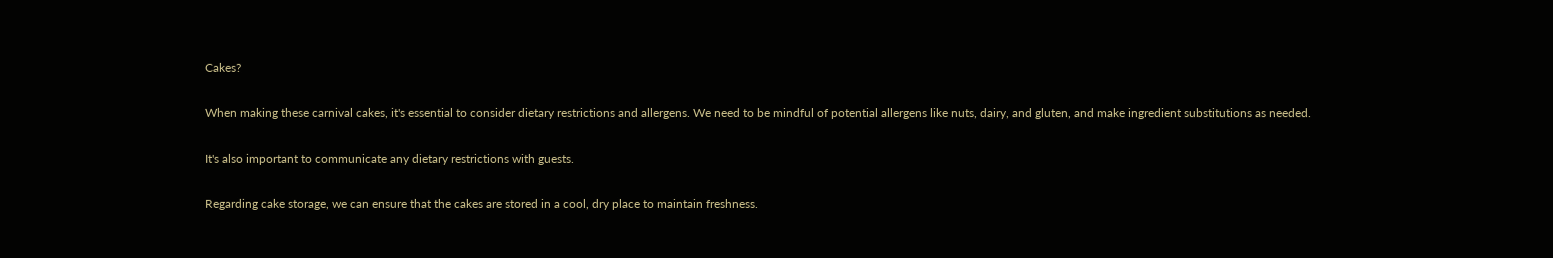Cakes?

When making these carnival cakes, it's essential to consider dietary restrictions and allergens. We need to be mindful of potential allergens like nuts, dairy, and gluten, and make ingredient substitutions as needed.

It's also important to communicate any dietary restrictions with guests.

Regarding cake storage, we can ensure that the cakes are stored in a cool, dry place to maintain freshness.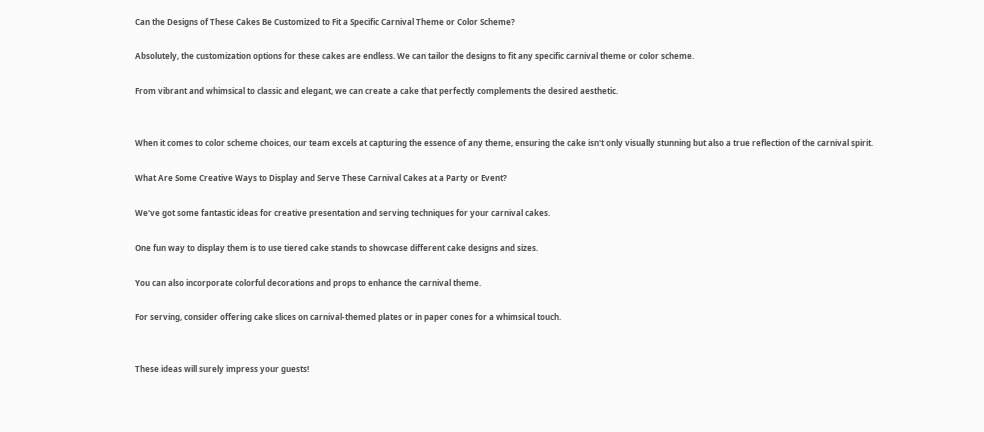Can the Designs of These Cakes Be Customized to Fit a Specific Carnival Theme or Color Scheme?

Absolutely, the customization options for these cakes are endless. We can tailor the designs to fit any specific carnival theme or color scheme.

From vibrant and whimsical to classic and elegant, we can create a cake that perfectly complements the desired aesthetic.


When it comes to color scheme choices, our team excels at capturing the essence of any theme, ensuring the cake isn't only visually stunning but also a true reflection of the carnival spirit.

What Are Some Creative Ways to Display and Serve These Carnival Cakes at a Party or Event?

We've got some fantastic ideas for creative presentation and serving techniques for your carnival cakes.

One fun way to display them is to use tiered cake stands to showcase different cake designs and sizes.

You can also incorporate colorful decorations and props to enhance the carnival theme.

For serving, consider offering cake slices on carnival-themed plates or in paper cones for a whimsical touch.


These ideas will surely impress your guests!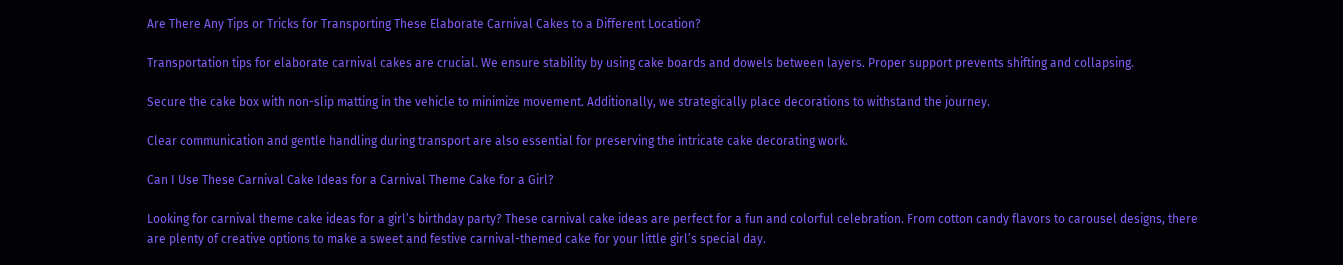Are There Any Tips or Tricks for Transporting These Elaborate Carnival Cakes to a Different Location?

Transportation tips for elaborate carnival cakes are crucial. We ensure stability by using cake boards and dowels between layers. Proper support prevents shifting and collapsing.

Secure the cake box with non-slip matting in the vehicle to minimize movement. Additionally, we strategically place decorations to withstand the journey.

Clear communication and gentle handling during transport are also essential for preserving the intricate cake decorating work.

Can I Use These Carnival Cake Ideas for a Carnival Theme Cake for a Girl?

Looking for carnival theme cake ideas for a girl’s birthday party? These carnival cake ideas are perfect for a fun and colorful celebration. From cotton candy flavors to carousel designs, there are plenty of creative options to make a sweet and festive carnival-themed cake for your little girl’s special day.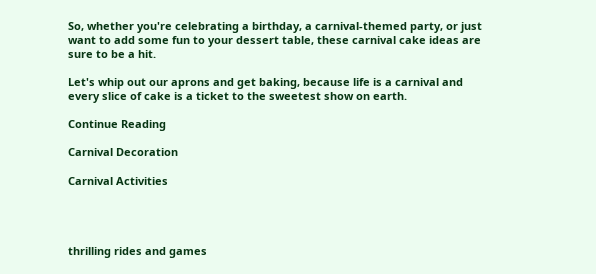So, whether you're celebrating a birthday, a carnival-themed party, or just want to add some fun to your dessert table, these carnival cake ideas are sure to be a hit.

Let's whip out our aprons and get baking, because life is a carnival and every slice of cake is a ticket to the sweetest show on earth.

Continue Reading

Carnival Decoration

Carnival Activities




thrilling rides and games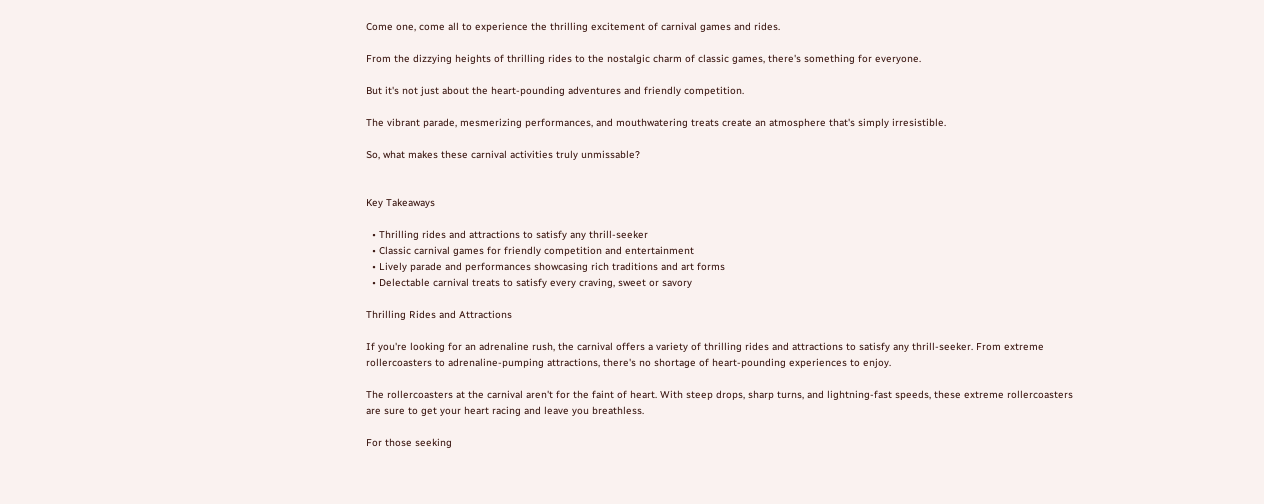Come one, come all to experience the thrilling excitement of carnival games and rides.

From the dizzying heights of thrilling rides to the nostalgic charm of classic games, there's something for everyone.

But it's not just about the heart-pounding adventures and friendly competition.

The vibrant parade, mesmerizing performances, and mouthwatering treats create an atmosphere that's simply irresistible.

So, what makes these carnival activities truly unmissable?


Key Takeaways

  • Thrilling rides and attractions to satisfy any thrill-seeker
  • Classic carnival games for friendly competition and entertainment
  • Lively parade and performances showcasing rich traditions and art forms
  • Delectable carnival treats to satisfy every craving, sweet or savory

Thrilling Rides and Attractions

If you're looking for an adrenaline rush, the carnival offers a variety of thrilling rides and attractions to satisfy any thrill-seeker. From extreme rollercoasters to adrenaline-pumping attractions, there's no shortage of heart-pounding experiences to enjoy.

The rollercoasters at the carnival aren't for the faint of heart. With steep drops, sharp turns, and lightning-fast speeds, these extreme rollercoasters are sure to get your heart racing and leave you breathless.

For those seeking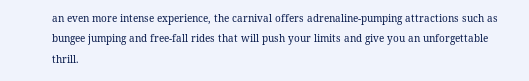an even more intense experience, the carnival offers adrenaline-pumping attractions such as bungee jumping and free-fall rides that will push your limits and give you an unforgettable thrill.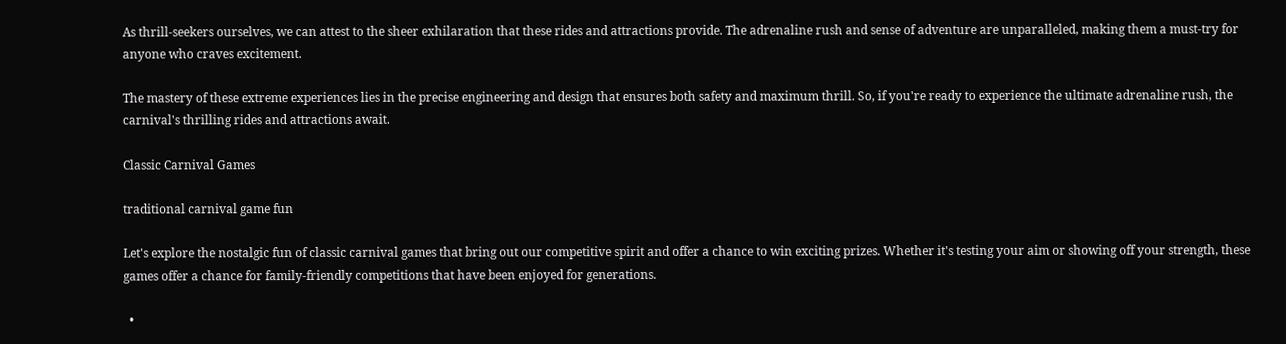As thrill-seekers ourselves, we can attest to the sheer exhilaration that these rides and attractions provide. The adrenaline rush and sense of adventure are unparalleled, making them a must-try for anyone who craves excitement.

The mastery of these extreme experiences lies in the precise engineering and design that ensures both safety and maximum thrill. So, if you're ready to experience the ultimate adrenaline rush, the carnival's thrilling rides and attractions await.

Classic Carnival Games

traditional carnival game fun

Let's explore the nostalgic fun of classic carnival games that bring out our competitive spirit and offer a chance to win exciting prizes. Whether it's testing your aim or showing off your strength, these games offer a chance for family-friendly competitions that have been enjoyed for generations.

  •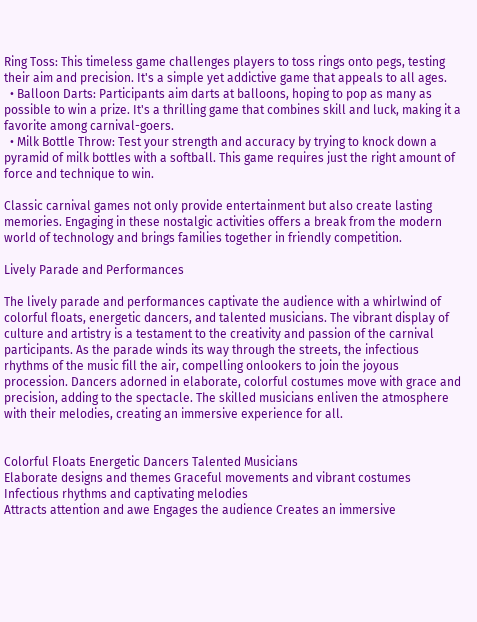Ring Toss: This timeless game challenges players to toss rings onto pegs, testing their aim and precision. It's a simple yet addictive game that appeals to all ages.
  • Balloon Darts: Participants aim darts at balloons, hoping to pop as many as possible to win a prize. It's a thrilling game that combines skill and luck, making it a favorite among carnival-goers.
  • Milk Bottle Throw: Test your strength and accuracy by trying to knock down a pyramid of milk bottles with a softball. This game requires just the right amount of force and technique to win.

Classic carnival games not only provide entertainment but also create lasting memories. Engaging in these nostalgic activities offers a break from the modern world of technology and brings families together in friendly competition.

Lively Parade and Performances

The lively parade and performances captivate the audience with a whirlwind of colorful floats, energetic dancers, and talented musicians. The vibrant display of culture and artistry is a testament to the creativity and passion of the carnival participants. As the parade winds its way through the streets, the infectious rhythms of the music fill the air, compelling onlookers to join the joyous procession. Dancers adorned in elaborate, colorful costumes move with grace and precision, adding to the spectacle. The skilled musicians enliven the atmosphere with their melodies, creating an immersive experience for all.


Colorful Floats Energetic Dancers Talented Musicians
Elaborate designs and themes Graceful movements and vibrant costumes Infectious rhythms and captivating melodies
Attracts attention and awe Engages the audience Creates an immersive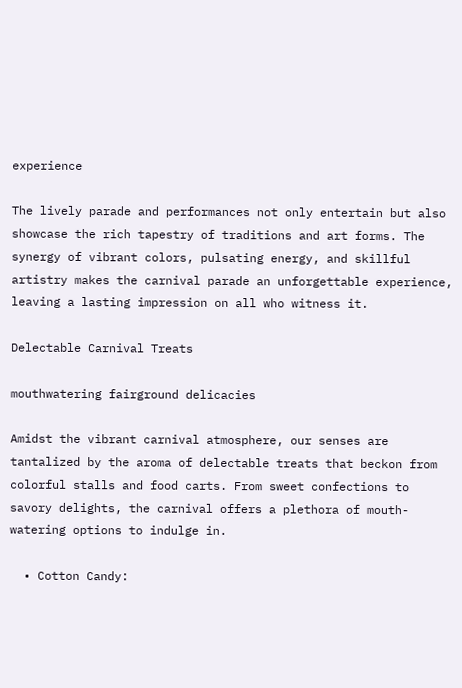experience

The lively parade and performances not only entertain but also showcase the rich tapestry of traditions and art forms. The synergy of vibrant colors, pulsating energy, and skillful artistry makes the carnival parade an unforgettable experience, leaving a lasting impression on all who witness it.

Delectable Carnival Treats

mouthwatering fairground delicacies

Amidst the vibrant carnival atmosphere, our senses are tantalized by the aroma of delectable treats that beckon from colorful stalls and food carts. From sweet confections to savory delights, the carnival offers a plethora of mouth-watering options to indulge in.

  • Cotton Candy: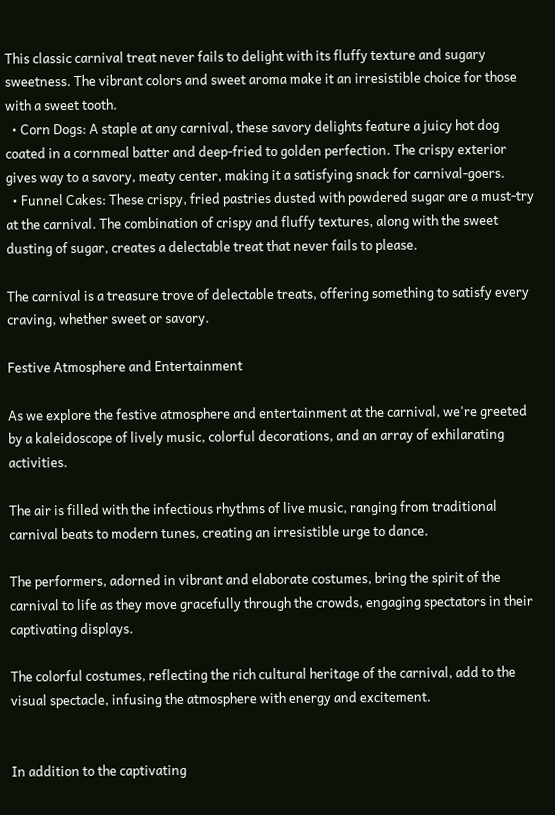This classic carnival treat never fails to delight with its fluffy texture and sugary sweetness. The vibrant colors and sweet aroma make it an irresistible choice for those with a sweet tooth.
  • Corn Dogs: A staple at any carnival, these savory delights feature a juicy hot dog coated in a cornmeal batter and deep-fried to golden perfection. The crispy exterior gives way to a savory, meaty center, making it a satisfying snack for carnival-goers.
  • Funnel Cakes: These crispy, fried pastries dusted with powdered sugar are a must-try at the carnival. The combination of crispy and fluffy textures, along with the sweet dusting of sugar, creates a delectable treat that never fails to please.

The carnival is a treasure trove of delectable treats, offering something to satisfy every craving, whether sweet or savory.

Festive Atmosphere and Entertainment

As we explore the festive atmosphere and entertainment at the carnival, we're greeted by a kaleidoscope of lively music, colorful decorations, and an array of exhilarating activities.

The air is filled with the infectious rhythms of live music, ranging from traditional carnival beats to modern tunes, creating an irresistible urge to dance.

The performers, adorned in vibrant and elaborate costumes, bring the spirit of the carnival to life as they move gracefully through the crowds, engaging spectators in their captivating displays.

The colorful costumes, reflecting the rich cultural heritage of the carnival, add to the visual spectacle, infusing the atmosphere with energy and excitement.


In addition to the captivating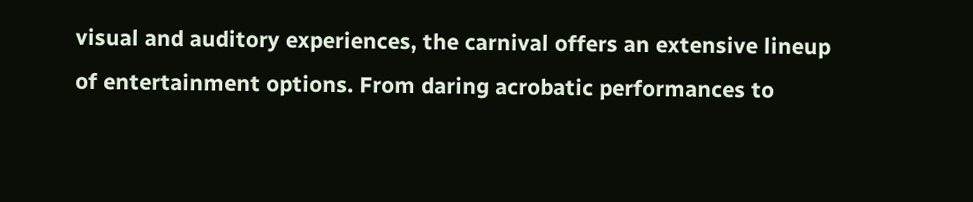visual and auditory experiences, the carnival offers an extensive lineup of entertainment options. From daring acrobatic performances to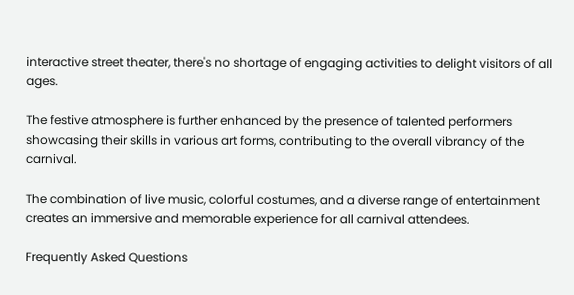interactive street theater, there's no shortage of engaging activities to delight visitors of all ages.

The festive atmosphere is further enhanced by the presence of talented performers showcasing their skills in various art forms, contributing to the overall vibrancy of the carnival.

The combination of live music, colorful costumes, and a diverse range of entertainment creates an immersive and memorable experience for all carnival attendees.

Frequently Asked Questions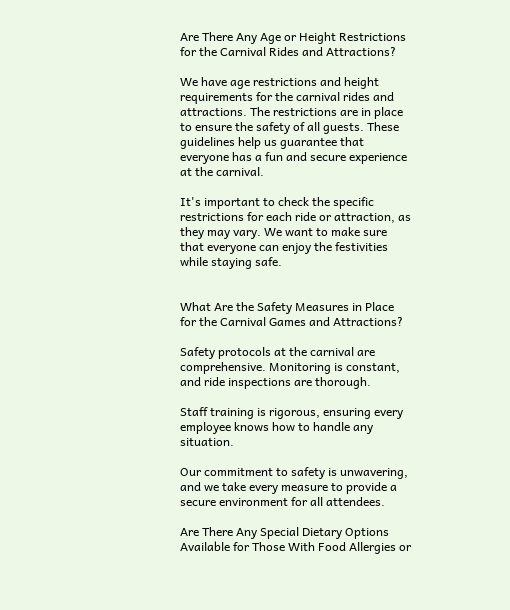Are There Any Age or Height Restrictions for the Carnival Rides and Attractions?

We have age restrictions and height requirements for the carnival rides and attractions. The restrictions are in place to ensure the safety of all guests. These guidelines help us guarantee that everyone has a fun and secure experience at the carnival.

It's important to check the specific restrictions for each ride or attraction, as they may vary. We want to make sure that everyone can enjoy the festivities while staying safe.


What Are the Safety Measures in Place for the Carnival Games and Attractions?

Safety protocols at the carnival are comprehensive. Monitoring is constant, and ride inspections are thorough.

Staff training is rigorous, ensuring every employee knows how to handle any situation.

Our commitment to safety is unwavering, and we take every measure to provide a secure environment for all attendees.

Are There Any Special Dietary Options Available for Those With Food Allergies or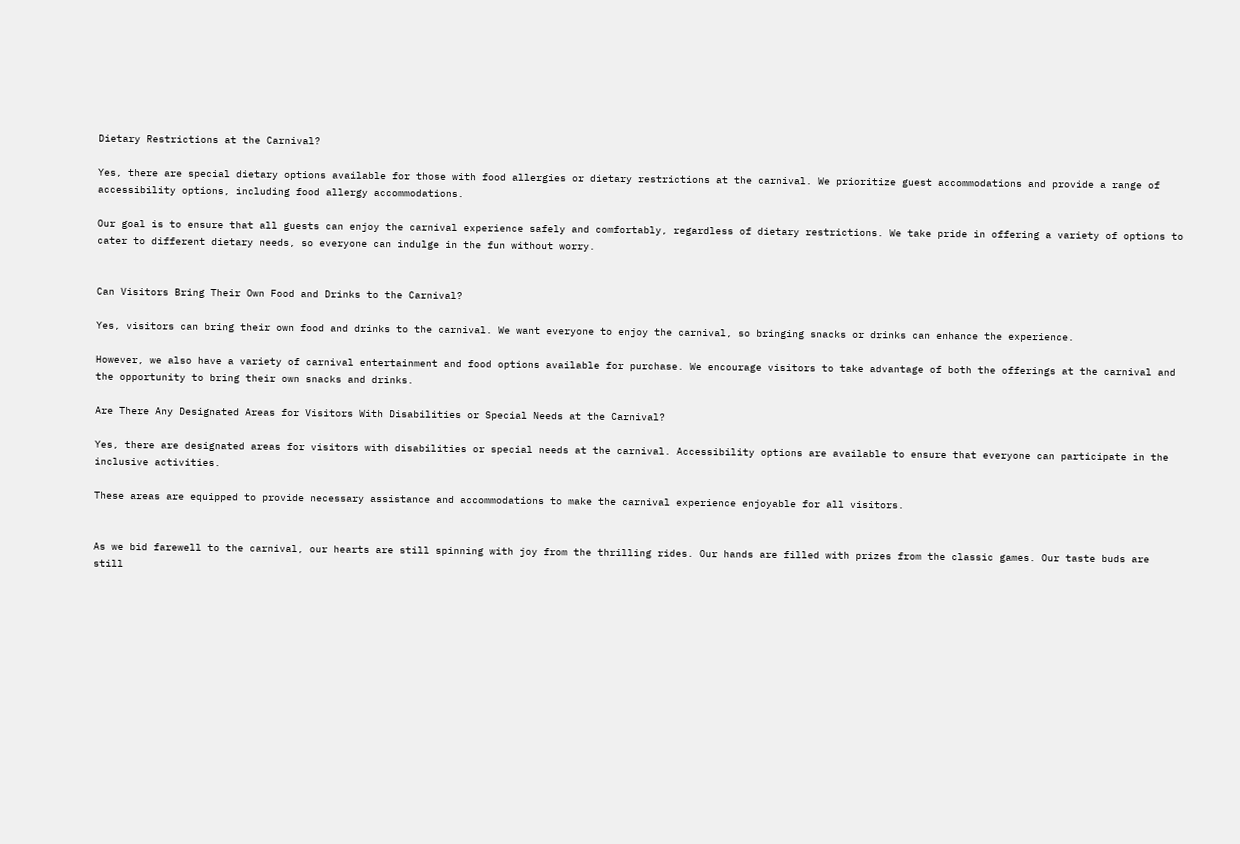Dietary Restrictions at the Carnival?

Yes, there are special dietary options available for those with food allergies or dietary restrictions at the carnival. We prioritize guest accommodations and provide a range of accessibility options, including food allergy accommodations.

Our goal is to ensure that all guests can enjoy the carnival experience safely and comfortably, regardless of dietary restrictions. We take pride in offering a variety of options to cater to different dietary needs, so everyone can indulge in the fun without worry.


Can Visitors Bring Their Own Food and Drinks to the Carnival?

Yes, visitors can bring their own food and drinks to the carnival. We want everyone to enjoy the carnival, so bringing snacks or drinks can enhance the experience.

However, we also have a variety of carnival entertainment and food options available for purchase. We encourage visitors to take advantage of both the offerings at the carnival and the opportunity to bring their own snacks and drinks.

Are There Any Designated Areas for Visitors With Disabilities or Special Needs at the Carnival?

Yes, there are designated areas for visitors with disabilities or special needs at the carnival. Accessibility options are available to ensure that everyone can participate in the inclusive activities.

These areas are equipped to provide necessary assistance and accommodations to make the carnival experience enjoyable for all visitors.


As we bid farewell to the carnival, our hearts are still spinning with joy from the thrilling rides. Our hands are filled with prizes from the classic games. Our taste buds are still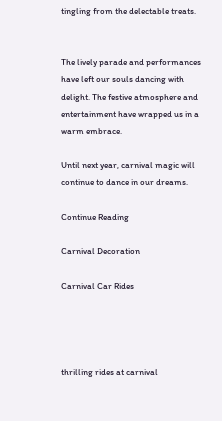tingling from the delectable treats.


The lively parade and performances have left our souls dancing with delight. The festive atmosphere and entertainment have wrapped us in a warm embrace.

Until next year, carnival magic will continue to dance in our dreams.

Continue Reading

Carnival Decoration

Carnival Car Rides




thrilling rides at carnival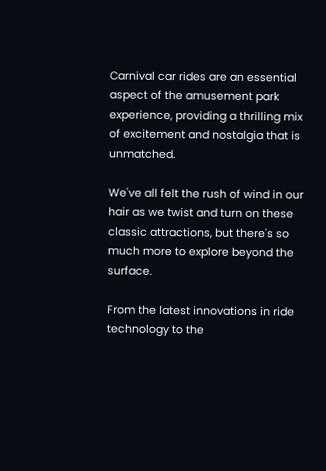Carnival car rides are an essential aspect of the amusement park experience, providing a thrilling mix of excitement and nostalgia that is unmatched.

We've all felt the rush of wind in our hair as we twist and turn on these classic attractions, but there's so much more to explore beyond the surface.

From the latest innovations in ride technology to the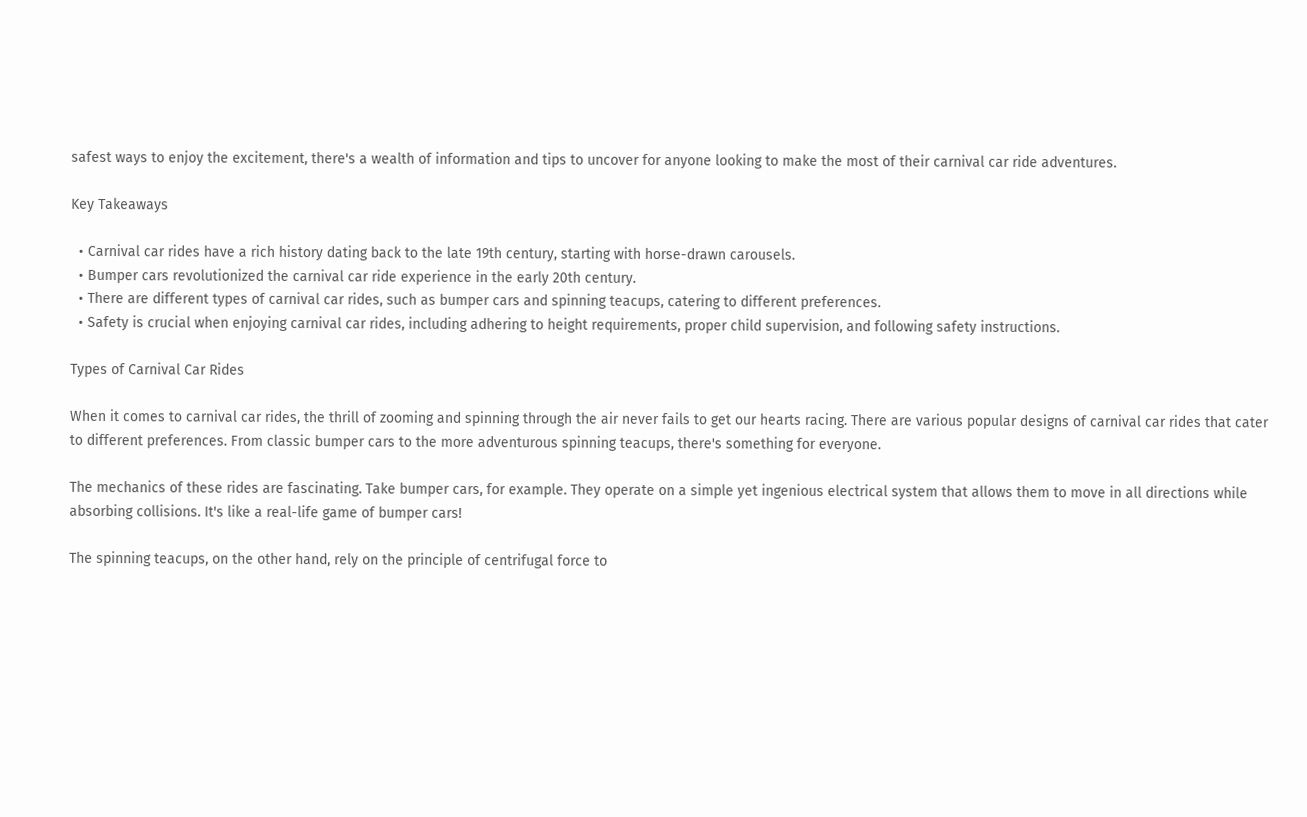safest ways to enjoy the excitement, there's a wealth of information and tips to uncover for anyone looking to make the most of their carnival car ride adventures.

Key Takeaways

  • Carnival car rides have a rich history dating back to the late 19th century, starting with horse-drawn carousels.
  • Bumper cars revolutionized the carnival car ride experience in the early 20th century.
  • There are different types of carnival car rides, such as bumper cars and spinning teacups, catering to different preferences.
  • Safety is crucial when enjoying carnival car rides, including adhering to height requirements, proper child supervision, and following safety instructions.

Types of Carnival Car Rides

When it comes to carnival car rides, the thrill of zooming and spinning through the air never fails to get our hearts racing. There are various popular designs of carnival car rides that cater to different preferences. From classic bumper cars to the more adventurous spinning teacups, there's something for everyone.

The mechanics of these rides are fascinating. Take bumper cars, for example. They operate on a simple yet ingenious electrical system that allows them to move in all directions while absorbing collisions. It's like a real-life game of bumper cars!

The spinning teacups, on the other hand, rely on the principle of centrifugal force to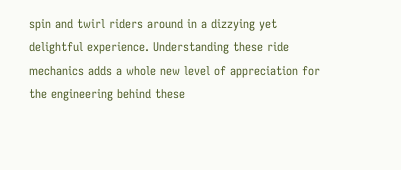spin and twirl riders around in a dizzying yet delightful experience. Understanding these ride mechanics adds a whole new level of appreciation for the engineering behind these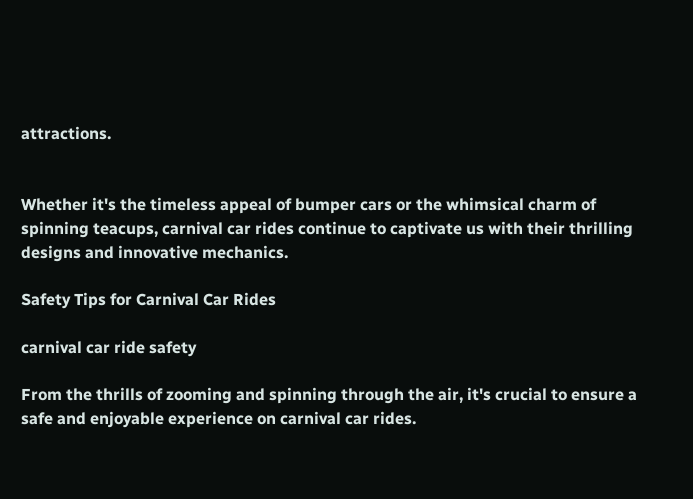attractions.


Whether it's the timeless appeal of bumper cars or the whimsical charm of spinning teacups, carnival car rides continue to captivate us with their thrilling designs and innovative mechanics.

Safety Tips for Carnival Car Rides

carnival car ride safety

From the thrills of zooming and spinning through the air, it's crucial to ensure a safe and enjoyable experience on carnival car rides.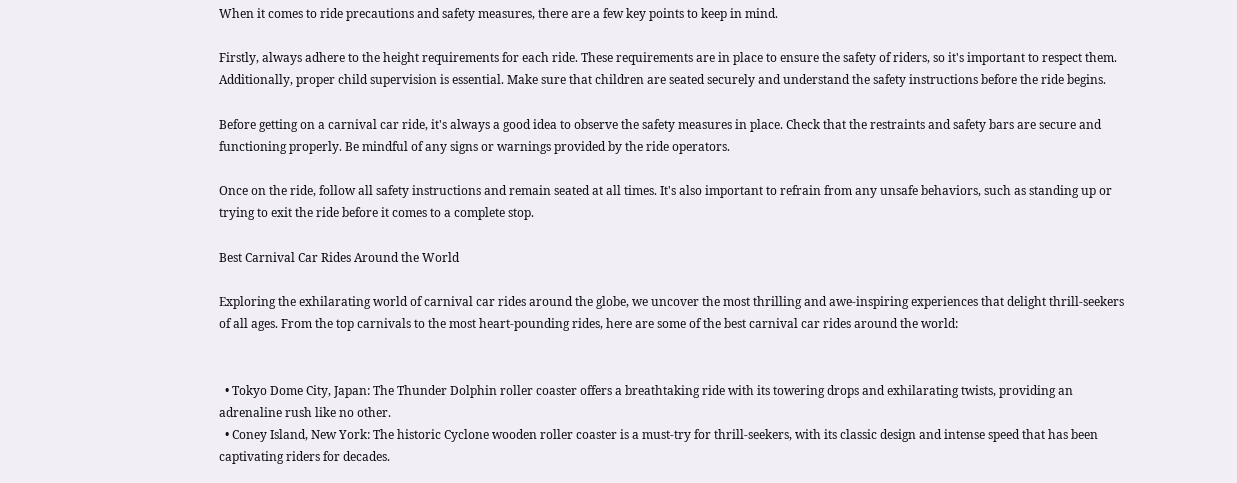When it comes to ride precautions and safety measures, there are a few key points to keep in mind.

Firstly, always adhere to the height requirements for each ride. These requirements are in place to ensure the safety of riders, so it's important to respect them. Additionally, proper child supervision is essential. Make sure that children are seated securely and understand the safety instructions before the ride begins.

Before getting on a carnival car ride, it's always a good idea to observe the safety measures in place. Check that the restraints and safety bars are secure and functioning properly. Be mindful of any signs or warnings provided by the ride operators.

Once on the ride, follow all safety instructions and remain seated at all times. It's also important to refrain from any unsafe behaviors, such as standing up or trying to exit the ride before it comes to a complete stop.

Best Carnival Car Rides Around the World

Exploring the exhilarating world of carnival car rides around the globe, we uncover the most thrilling and awe-inspiring experiences that delight thrill-seekers of all ages. From the top carnivals to the most heart-pounding rides, here are some of the best carnival car rides around the world:


  • Tokyo Dome City, Japan: The Thunder Dolphin roller coaster offers a breathtaking ride with its towering drops and exhilarating twists, providing an adrenaline rush like no other.
  • Coney Island, New York: The historic Cyclone wooden roller coaster is a must-try for thrill-seekers, with its classic design and intense speed that has been captivating riders for decades.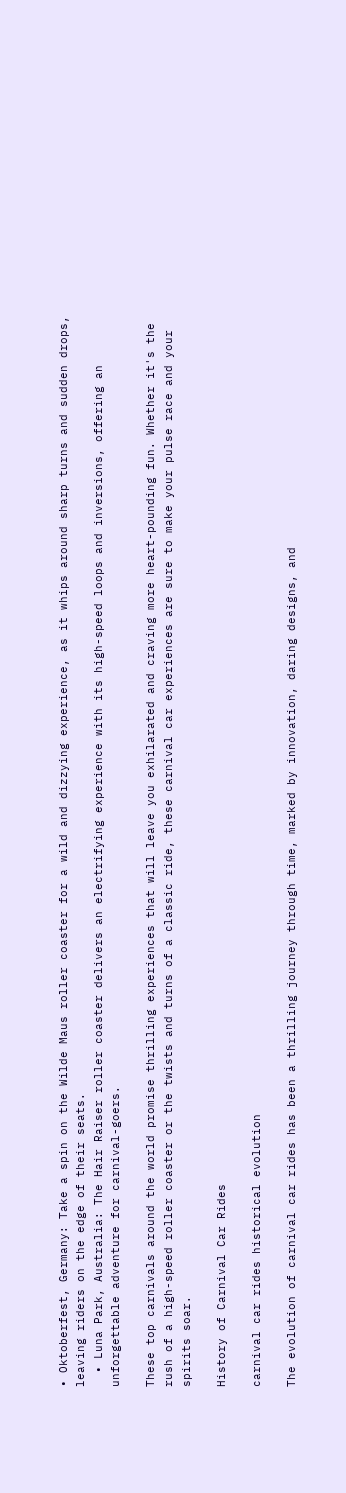• Oktoberfest, Germany: Take a spin on the Wilde Maus roller coaster for a wild and dizzying experience, as it whips around sharp turns and sudden drops, leaving riders on the edge of their seats.
  • Luna Park, Australia: The Hair Raiser roller coaster delivers an electrifying experience with its high-speed loops and inversions, offering an unforgettable adventure for carnival-goers.

These top carnivals around the world promise thrilling experiences that will leave you exhilarated and craving more heart-pounding fun. Whether it's the rush of a high-speed roller coaster or the twists and turns of a classic ride, these carnival car experiences are sure to make your pulse race and your spirits soar.

History of Carnival Car Rides

carnival car rides historical evolution

The evolution of carnival car rides has been a thrilling journey through time, marked by innovation, daring designs, and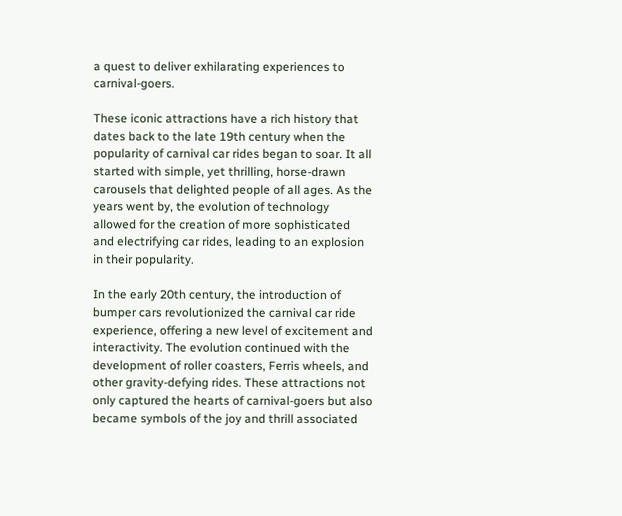a quest to deliver exhilarating experiences to carnival-goers.

These iconic attractions have a rich history that dates back to the late 19th century when the popularity of carnival car rides began to soar. It all started with simple, yet thrilling, horse-drawn carousels that delighted people of all ages. As the years went by, the evolution of technology allowed for the creation of more sophisticated and electrifying car rides, leading to an explosion in their popularity.

In the early 20th century, the introduction of bumper cars revolutionized the carnival car ride experience, offering a new level of excitement and interactivity. The evolution continued with the development of roller coasters, Ferris wheels, and other gravity-defying rides. These attractions not only captured the hearts of carnival-goers but also became symbols of the joy and thrill associated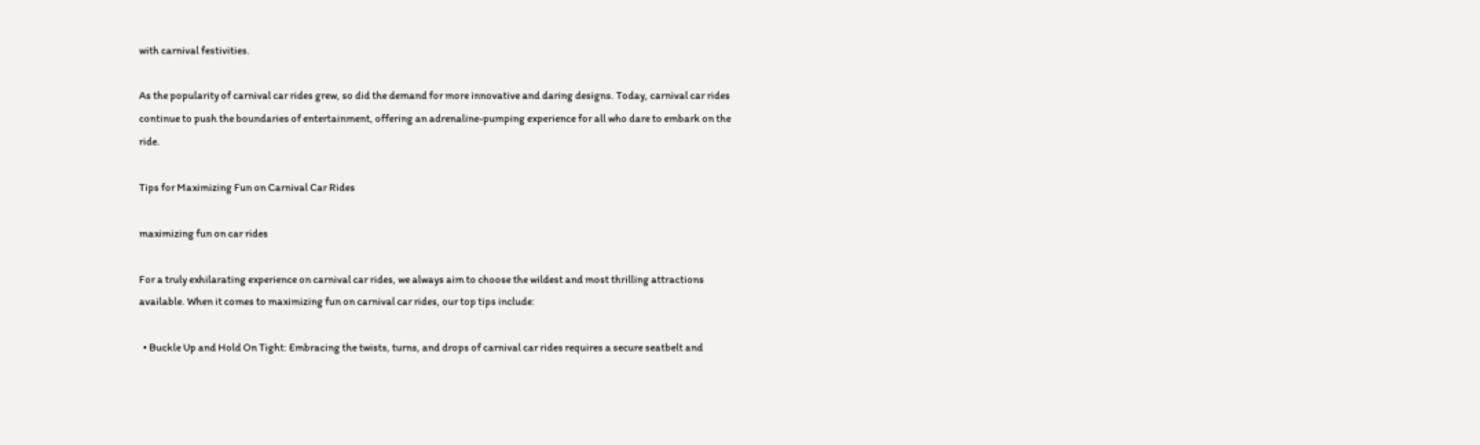with carnival festivities.

As the popularity of carnival car rides grew, so did the demand for more innovative and daring designs. Today, carnival car rides continue to push the boundaries of entertainment, offering an adrenaline-pumping experience for all who dare to embark on the ride.

Tips for Maximizing Fun on Carnival Car Rides

maximizing fun on car rides

For a truly exhilarating experience on carnival car rides, we always aim to choose the wildest and most thrilling attractions available. When it comes to maximizing fun on carnival car rides, our top tips include:

  • Buckle Up and Hold On Tight: Embracing the twists, turns, and drops of carnival car rides requires a secure seatbelt and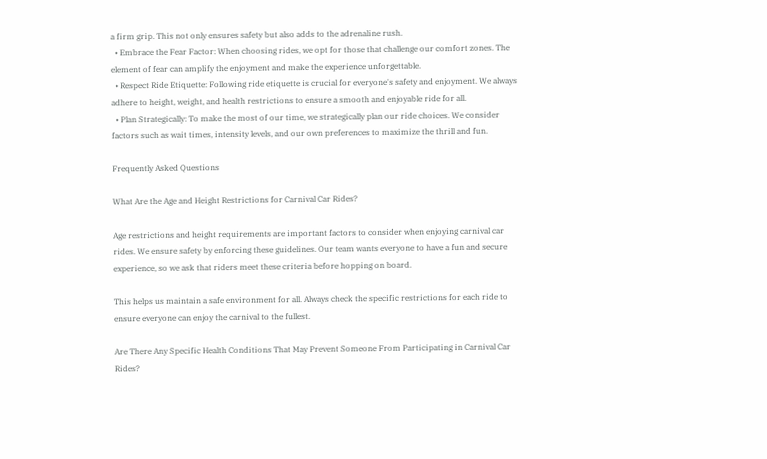a firm grip. This not only ensures safety but also adds to the adrenaline rush.
  • Embrace the Fear Factor: When choosing rides, we opt for those that challenge our comfort zones. The element of fear can amplify the enjoyment and make the experience unforgettable.
  • Respect Ride Etiquette: Following ride etiquette is crucial for everyone's safety and enjoyment. We always adhere to height, weight, and health restrictions to ensure a smooth and enjoyable ride for all.
  • Plan Strategically: To make the most of our time, we strategically plan our ride choices. We consider factors such as wait times, intensity levels, and our own preferences to maximize the thrill and fun.

Frequently Asked Questions

What Are the Age and Height Restrictions for Carnival Car Rides?

Age restrictions and height requirements are important factors to consider when enjoying carnival car rides. We ensure safety by enforcing these guidelines. Our team wants everyone to have a fun and secure experience, so we ask that riders meet these criteria before hopping on board.

This helps us maintain a safe environment for all. Always check the specific restrictions for each ride to ensure everyone can enjoy the carnival to the fullest.

Are There Any Specific Health Conditions That May Prevent Someone From Participating in Carnival Car Rides?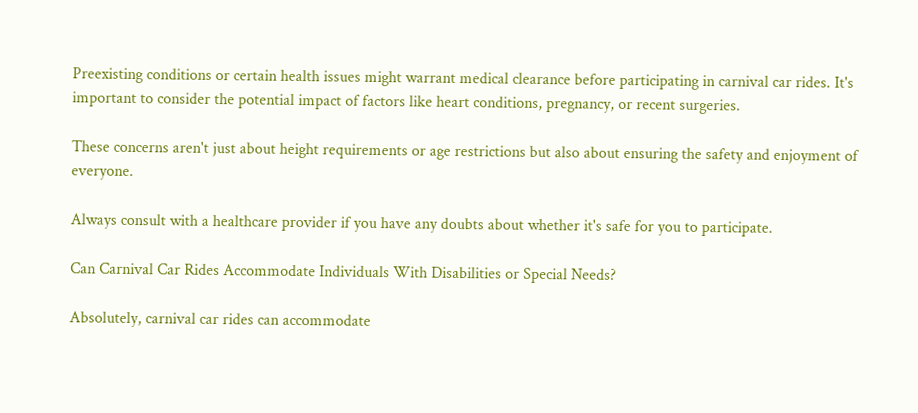Preexisting conditions or certain health issues might warrant medical clearance before participating in carnival car rides. It's important to consider the potential impact of factors like heart conditions, pregnancy, or recent surgeries.

These concerns aren't just about height requirements or age restrictions but also about ensuring the safety and enjoyment of everyone.

Always consult with a healthcare provider if you have any doubts about whether it's safe for you to participate.

Can Carnival Car Rides Accommodate Individuals With Disabilities or Special Needs?

Absolutely, carnival car rides can accommodate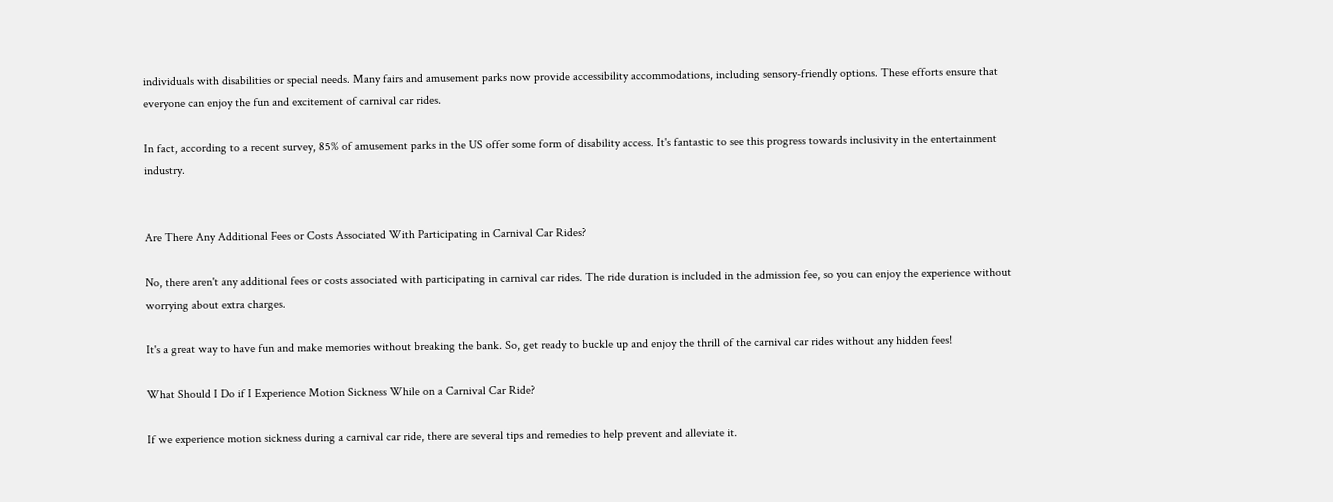individuals with disabilities or special needs. Many fairs and amusement parks now provide accessibility accommodations, including sensory-friendly options. These efforts ensure that everyone can enjoy the fun and excitement of carnival car rides.

In fact, according to a recent survey, 85% of amusement parks in the US offer some form of disability access. It's fantastic to see this progress towards inclusivity in the entertainment industry.


Are There Any Additional Fees or Costs Associated With Participating in Carnival Car Rides?

No, there aren't any additional fees or costs associated with participating in carnival car rides. The ride duration is included in the admission fee, so you can enjoy the experience without worrying about extra charges.

It's a great way to have fun and make memories without breaking the bank. So, get ready to buckle up and enjoy the thrill of the carnival car rides without any hidden fees!

What Should I Do if I Experience Motion Sickness While on a Carnival Car Ride?

If we experience motion sickness during a carnival car ride, there are several tips and remedies to help prevent and alleviate it.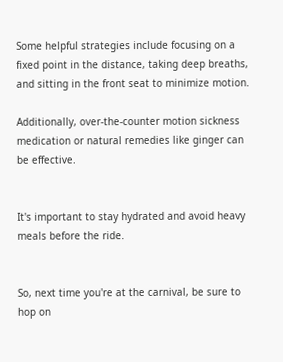Some helpful strategies include focusing on a fixed point in the distance, taking deep breaths, and sitting in the front seat to minimize motion.

Additionally, over-the-counter motion sickness medication or natural remedies like ginger can be effective.


It's important to stay hydrated and avoid heavy meals before the ride.


So, next time you're at the carnival, be sure to hop on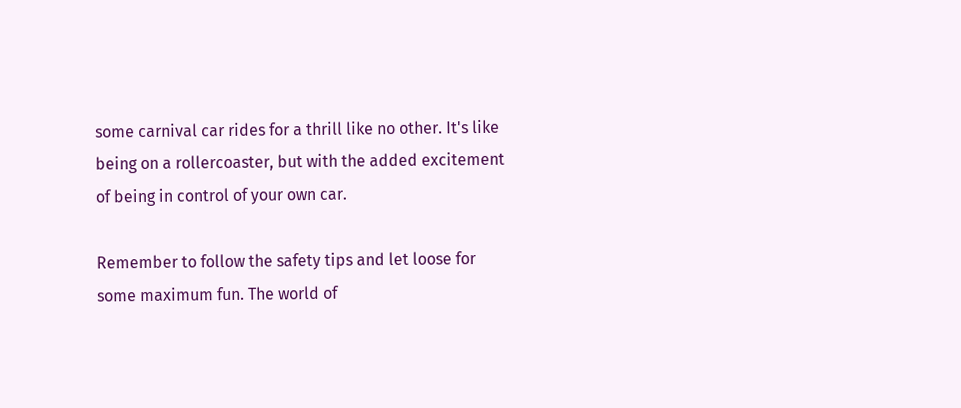some carnival car rides for a thrill like no other. It's like being on a rollercoaster, but with the added excitement of being in control of your own car.

Remember to follow the safety tips and let loose for some maximum fun. The world of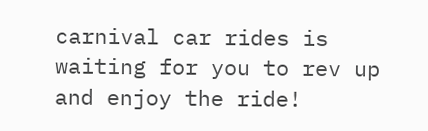carnival car rides is waiting for you to rev up and enjoy the ride!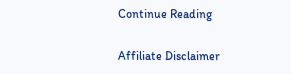Continue Reading

Affiliate Disclaimer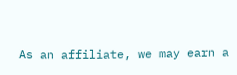As an affiliate, we may earn a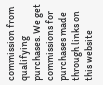commission from qualifying purchases. We get commissions for purchases made through links on this website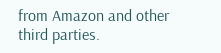from Amazon and other third parties.